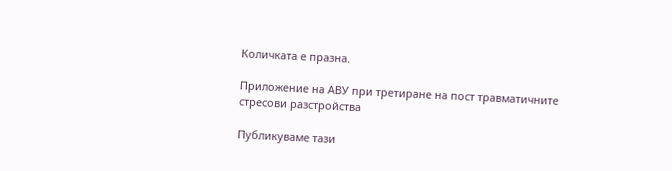Количката е празна.

Приложение на АВУ при третиране на пост травматичните стресови разстройства

Публикуваме тази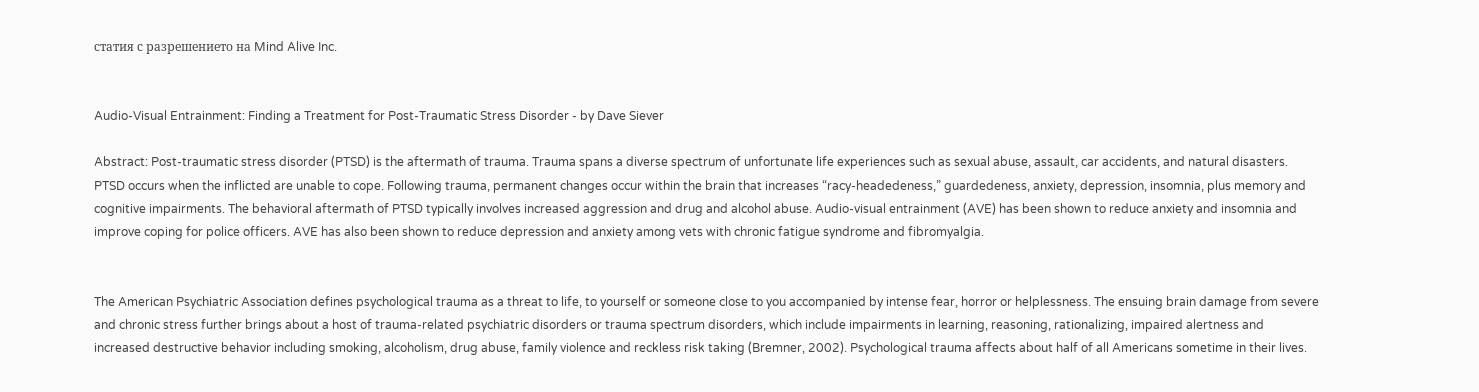статия с разрешението на Mind Alive Inc.


Audio-Visual Entrainment: Finding a Treatment for Post-Traumatic Stress Disorder - by Dave Siever

Abstract: Post-traumatic stress disorder (PTSD) is the aftermath of trauma. Trauma spans a diverse spectrum of unfortunate life experiences such as sexual abuse, assault, car accidents, and natural disasters.  PTSD occurs when the inflicted are unable to cope. Following trauma, permanent changes occur within the brain that increases “racy-headedeness,” guardedeness, anxiety, depression, insomnia, plus memory and cognitive impairments. The behavioral aftermath of PTSD typically involves increased aggression and drug and alcohol abuse. Audio-visual entrainment (AVE) has been shown to reduce anxiety and insomnia and improve coping for police officers. AVE has also been shown to reduce depression and anxiety among vets with chronic fatigue syndrome and fibromyalgia.


The American Psychiatric Association defines psychological trauma as a threat to life, to yourself or someone close to you accompanied by intense fear, horror or helplessness. The ensuing brain damage from severe and chronic stress further brings about a host of trauma-related psychiatric disorders or trauma spectrum disorders, which include impairments in learning, reasoning, rationalizing, impaired alertness and increased destructive behavior including smoking, alcoholism, drug abuse, family violence and reckless risk taking (Bremner, 2002). Psychological trauma affects about half of all Americans sometime in their lives.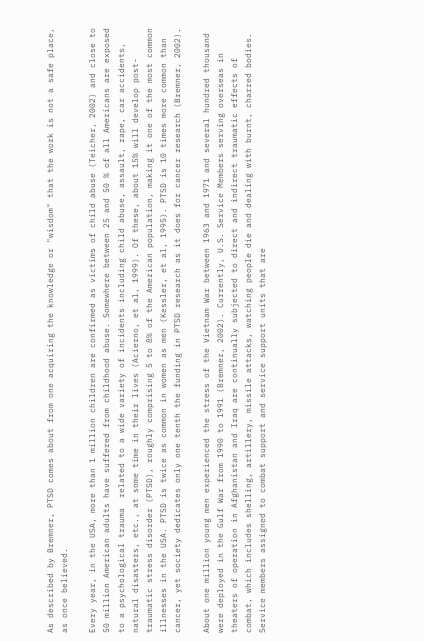As described by Bremner, PTSD comes about from one acquiring the knowledge or "wisdom" that the work is not a safe place, as once believed.

Every year, in the USA, more than 1 million children are confirmed as victims of child abuse (Teicher, 2002) and close to 50 million American adults have suffered from childhood abuse. Somewhere between 25 and 50 % of all Americans are exposed to a psychological trauma  related to a wide variety of incidents including child abuse, assault, rape, car accidents, natural disasters, etc., at some time in their lives (Acierno, et al, 1999). Of these, about 15% will develop post-traumatic stress disorder (PTSD), roughly comprising 5 to 8% of the American population, making it one of the most common illnesses in the USA. PTSD is twice as common in women as men (Kessler, et al, 1995). PTSD is 10 times more common than cancer, yet society dedicates only one tenth the funding in PTSD research as it does for cancer research (Bremner, 2002).

About one million young men experienced the stress of the Vietnam War between 1963 and 1971 and several hundred thousand were deployed in the Gulf War from 1990 to 1991 (Bremner, 2002). Currently, U.S. Service Members serving overseas in theaters of operation in Afghanistan and Iraq are continually subjected to direct and indirect traumatic effects of combat, which includes shelling, artillery, missile attacks, watching people die and dealing with burnt, charred bodies. Service members assigned to combat support and service support units that are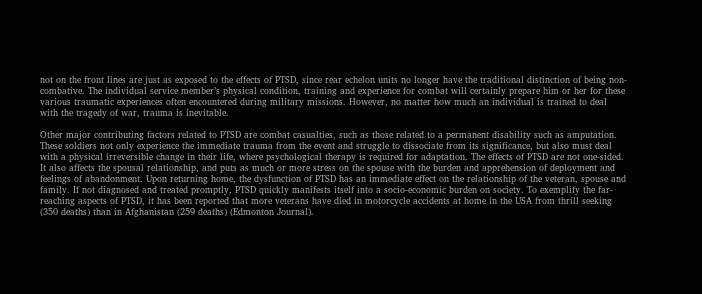not on the front lines are just as exposed to the effects of PTSD, since rear echelon units no longer have the traditional distinction of being non-combative. The individual service member’s physical condition, training and experience for combat will certainly prepare him or her for these various traumatic experiences often encountered during military missions. However, no matter how much an individual is trained to deal with the tragedy of war, trauma is inevitable.

Other major contributing factors related to PTSD are combat casualties, such as those related to a permanent disability such as amputation. These soldiers not only experience the immediate trauma from the event and struggle to dissociate from its significance, but also must deal with a physical irreversible change in their life, where psychological therapy is required for adaptation. The effects of PTSD are not one-sided. It also affects the spousal relationship, and puts as much or more stress on the spouse with the burden and apprehension of deployment and feelings of abandonment. Upon returning home, the dysfunction of PTSD has an immediate effect on the relationship of the veteran, spouse and family. If not diagnosed and treated promptly, PTSD quickly manifests itself into a socio-economic burden on society. To exemplify the far-reaching aspects of PTSD, it has been reported that more veterans have died in motorcycle accidents at home in the USA from thrill seeking (350 deaths) than in Afghanistan (259 deaths) (Edmonton Journal).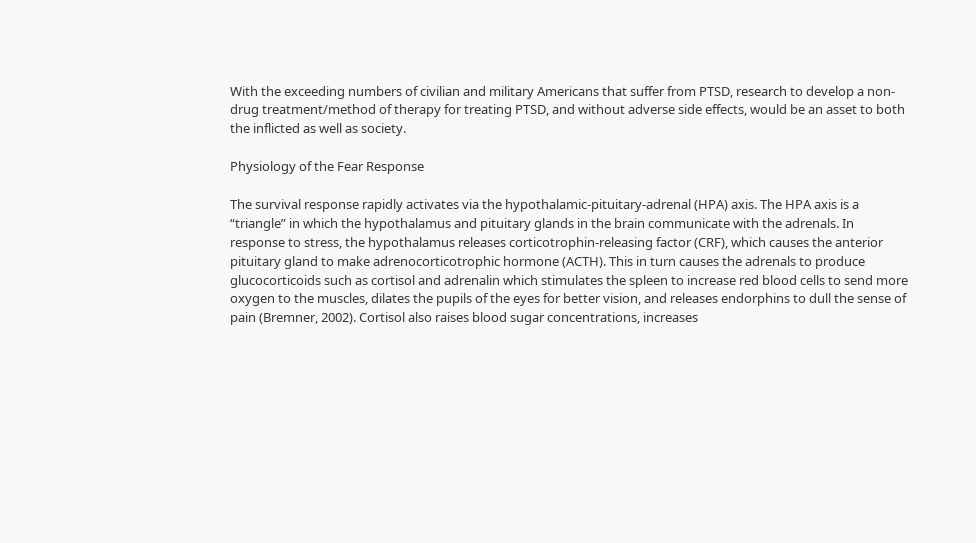With the exceeding numbers of civilian and military Americans that suffer from PTSD, research to develop a non-drug treatment/method of therapy for treating PTSD, and without adverse side effects, would be an asset to both the inflicted as well as society.

Physiology of the Fear Response

The survival response rapidly activates via the hypothalamic-pituitary-adrenal (HPA) axis. The HPA axis is a “triangle” in which the hypothalamus and pituitary glands in the brain communicate with the adrenals. In response to stress, the hypothalamus releases corticotrophin-releasing factor (CRF), which causes the anterior pituitary gland to make adrenocorticotrophic hormone (ACTH). This in turn causes the adrenals to produce glucocorticoids such as cortisol and adrenalin which stimulates the spleen to increase red blood cells to send more oxygen to the muscles, dilates the pupils of the eyes for better vision, and releases endorphins to dull the sense of pain (Bremner, 2002). Cortisol also raises blood sugar concentrations, increases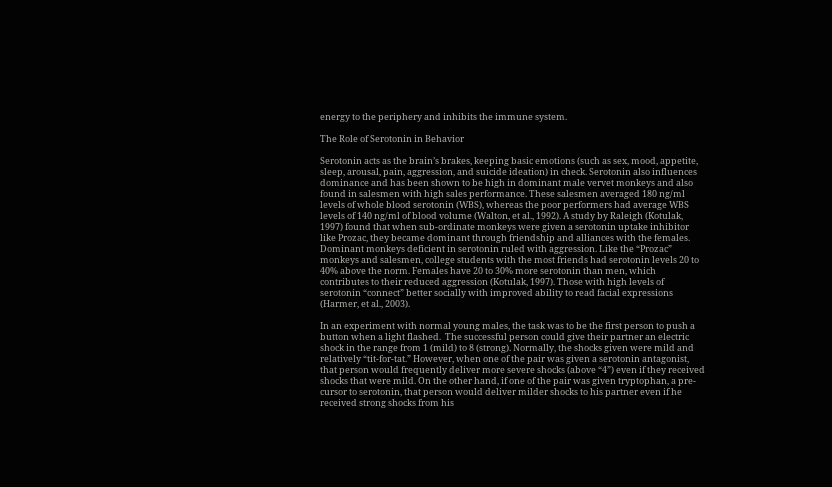energy to the periphery and inhibits the immune system.

The Role of Serotonin in Behavior

Serotonin acts as the brain’s brakes, keeping basic emotions (such as sex, mood, appetite, sleep, arousal, pain, aggression, and suicide ideation) in check. Serotonin also influences dominance and has been shown to be high in dominant male vervet monkeys and also found in salesmen with high sales performance. These salesmen averaged 180 ng/ml levels of whole blood serotonin (WBS), whereas the poor performers had average WBS levels of 140 ng/ml of blood volume (Walton, et al., 1992). A study by Raleigh (Kotulak, 1997) found that when sub-ordinate monkeys were given a serotonin uptake inhibitor like Prozac, they became dominant through friendship and alliances with the females. Dominant monkeys deficient in serotonin ruled with aggression. Like the “Prozac” monkeys and salesmen, college students with the most friends had serotonin levels 20 to 40% above the norm. Females have 20 to 30% more serotonin than men, which contributes to their reduced aggression (Kotulak, 1997). Those with high levels of serotonin “connect” better socially with improved ability to read facial expressions (Harmer, et al., 2003).

In an experiment with normal young males, the task was to be the first person to push a button when a light flashed.  The successful person could give their partner an electric shock in the range from 1 (mild) to 8 (strong). Normally, the shocks given were mild and relatively “tit-for-tat.” However, when one of the pair was given a serotonin antagonist, that person would frequently deliver more severe shocks (above “4”) even if they received shocks that were mild. On the other hand, if one of the pair was given tryptophan, a pre-cursor to serotonin, that person would deliver milder shocks to his partner even if he received strong shocks from his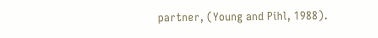partner, (Young and Pihl, 1988).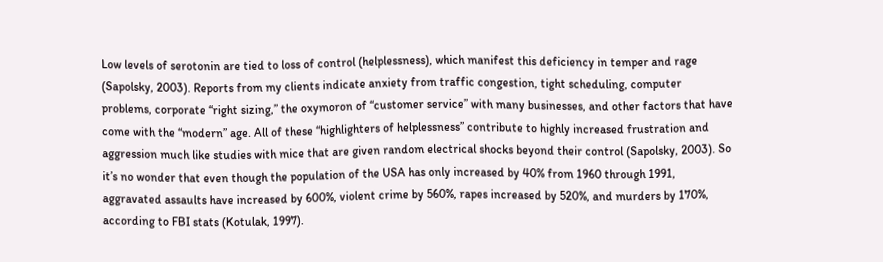Low levels of serotonin are tied to loss of control (helplessness), which manifest this deficiency in temper and rage (Sapolsky, 2003). Reports from my clients indicate anxiety from traffic congestion, tight scheduling, computer problems, corporate “right sizing,” the oxymoron of “customer service” with many businesses, and other factors that have come with the “modern” age. All of these “highlighters of helplessness” contribute to highly increased frustration and aggression much like studies with mice that are given random electrical shocks beyond their control (Sapolsky, 2003). So it’s no wonder that even though the population of the USA has only increased by 40% from 1960 through 1991, aggravated assaults have increased by 600%, violent crime by 560%, rapes increased by 520%, and murders by 170%, according to FBI stats (Kotulak, 1997).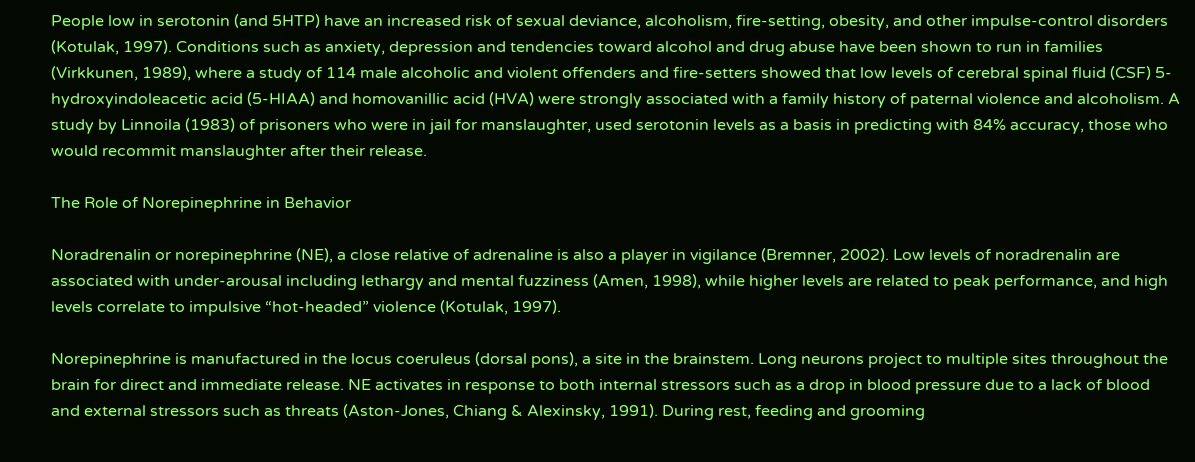People low in serotonin (and 5HTP) have an increased risk of sexual deviance, alcoholism, fire-setting, obesity, and other impulse-control disorders (Kotulak, 1997). Conditions such as anxiety, depression and tendencies toward alcohol and drug abuse have been shown to run in families (Virkkunen, 1989), where a study of 114 male alcoholic and violent offenders and fire-setters showed that low levels of cerebral spinal fluid (CSF) 5-hydroxyindoleacetic acid (5-HIAA) and homovanillic acid (HVA) were strongly associated with a family history of paternal violence and alcoholism. A study by Linnoila (1983) of prisoners who were in jail for manslaughter, used serotonin levels as a basis in predicting with 84% accuracy, those who would recommit manslaughter after their release.

The Role of Norepinephrine in Behavior

Noradrenalin or norepinephrine (NE), a close relative of adrenaline is also a player in vigilance (Bremner, 2002). Low levels of noradrenalin are associated with under-arousal including lethargy and mental fuzziness (Amen, 1998), while higher levels are related to peak performance, and high levels correlate to impulsive “hot-headed” violence (Kotulak, 1997).

Norepinephrine is manufactured in the locus coeruleus (dorsal pons), a site in the brainstem. Long neurons project to multiple sites throughout the brain for direct and immediate release. NE activates in response to both internal stressors such as a drop in blood pressure due to a lack of blood and external stressors such as threats (Aston-Jones, Chiang & Alexinsky, 1991). During rest, feeding and grooming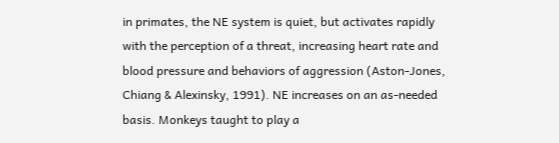in primates, the NE system is quiet, but activates rapidly with the perception of a threat, increasing heart rate and blood pressure and behaviors of aggression (Aston-Jones, Chiang & Alexinsky, 1991). NE increases on an as-needed basis. Monkeys taught to play a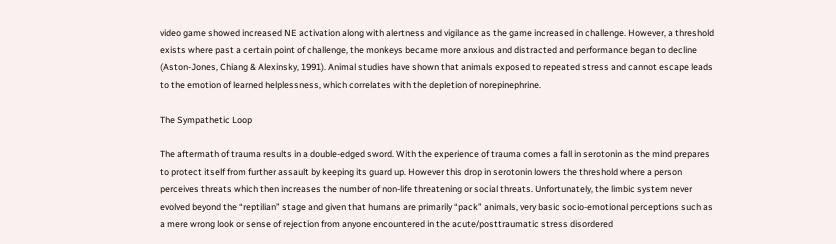video game showed increased NE activation along with alertness and vigilance as the game increased in challenge. However, a threshold exists where past a certain point of challenge, the monkeys became more anxious and distracted and performance began to decline (Aston-Jones, Chiang & Alexinsky, 1991). Animal studies have shown that animals exposed to repeated stress and cannot escape leads to the emotion of learned helplessness, which correlates with the depletion of norepinephrine.

The Sympathetic Loop

The aftermath of trauma results in a double-edged sword. With the experience of trauma comes a fall in serotonin as the mind prepares to protect itself from further assault by keeping its guard up. However this drop in serotonin lowers the threshold where a person perceives threats which then increases the number of non-life threatening or social threats. Unfortunately, the limbic system never evolved beyond the “reptilian” stage and given that humans are primarily “pack” animals, very basic socio-emotional perceptions such as a mere wrong look or sense of rejection from anyone encountered in the acute/posttraumatic stress disordered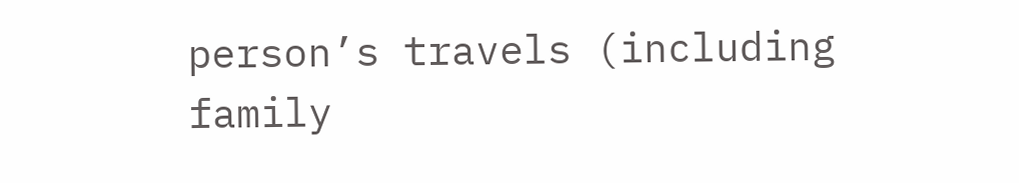person’s travels (including family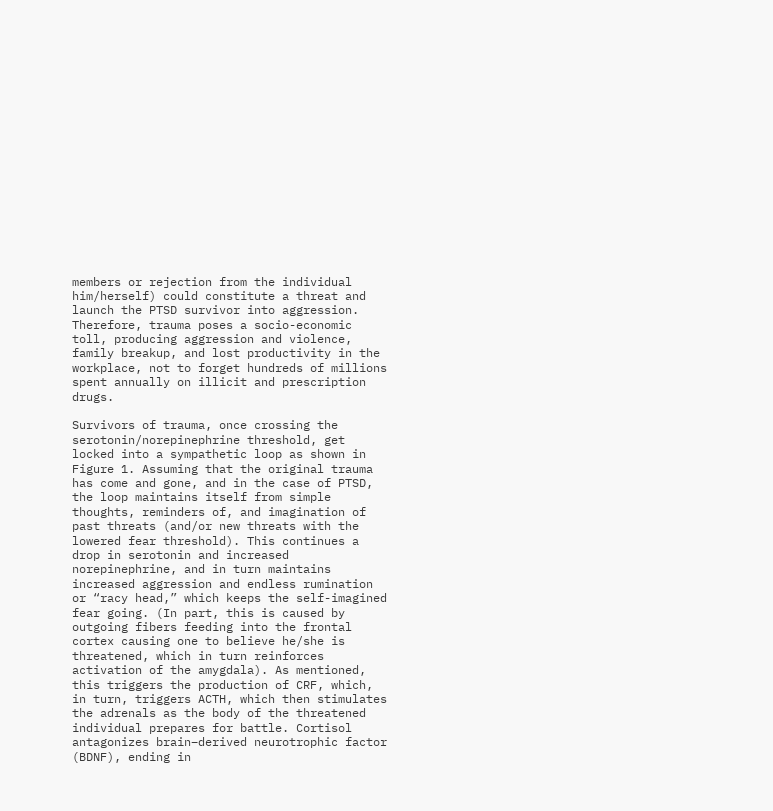members or rejection from the individual him/herself) could constitute a threat and launch the PTSD survivor into aggression. Therefore, trauma poses a socio-economic toll, producing aggression and violence, family breakup, and lost productivity in the workplace, not to forget hundreds of millions spent annually on illicit and prescription drugs.

Survivors of trauma, once crossing the serotonin/norepinephrine threshold, get locked into a sympathetic loop as shown in Figure 1. Assuming that the original trauma has come and gone, and in the case of PTSD, the loop maintains itself from simple thoughts, reminders of, and imagination of past threats (and/or new threats with the lowered fear threshold). This continues a drop in serotonin and increased norepinephrine, and in turn maintains increased aggression and endless rumination or “racy head,” which keeps the self-imagined fear going. (In part, this is caused by outgoing fibers feeding into the frontal cortex causing one to believe he/she is threatened, which in turn reinforces activation of the amygdala). As mentioned, this triggers the production of CRF, which, in turn, triggers ACTH, which then stimulates the adrenals as the body of the threatened individual prepares for battle. Cortisol antagonizes brain–derived neurotrophic factor (BDNF), ending in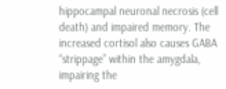hippocampal neuronal necrosis (cell death) and impaired memory. The increased cortisol also causes GABA “strippage” within the amygdala, impairing the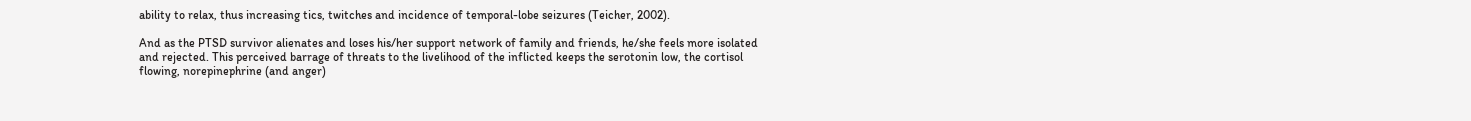ability to relax, thus increasing tics, twitches and incidence of temporal-lobe seizures (Teicher, 2002).

And as the PTSD survivor alienates and loses his/her support network of family and friends, he/she feels more isolated and rejected. This perceived barrage of threats to the livelihood of the inflicted keeps the serotonin low, the cortisol flowing, norepinephrine (and anger)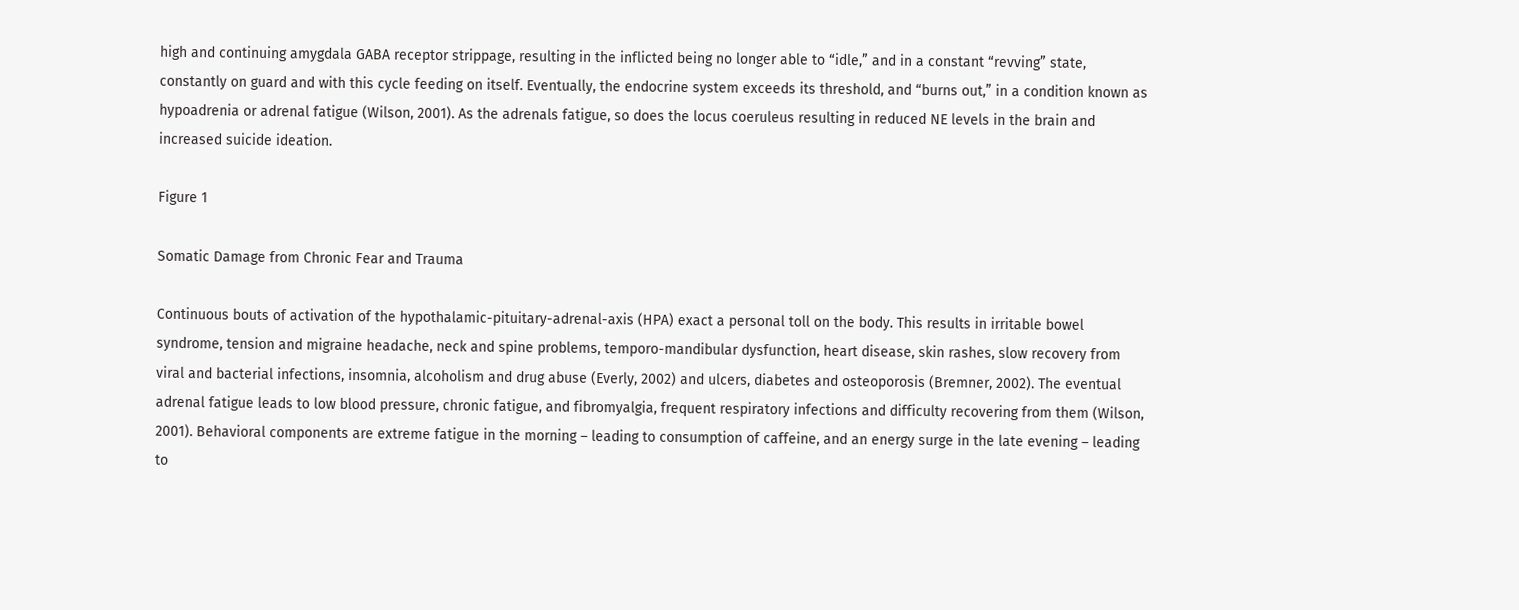high and continuing amygdala GABA receptor strippage, resulting in the inflicted being no longer able to “idle,” and in a constant “revving” state, constantly on guard and with this cycle feeding on itself. Eventually, the endocrine system exceeds its threshold, and “burns out,” in a condition known as hypoadrenia or adrenal fatigue (Wilson, 2001). As the adrenals fatigue, so does the locus coeruleus resulting in reduced NE levels in the brain and increased suicide ideation.

Figure 1

Somatic Damage from Chronic Fear and Trauma

Continuous bouts of activation of the hypothalamic-pituitary-adrenal-axis (HPA) exact a personal toll on the body. This results in irritable bowel syndrome, tension and migraine headache, neck and spine problems, temporo-mandibular dysfunction, heart disease, skin rashes, slow recovery from viral and bacterial infections, insomnia, alcoholism and drug abuse (Everly, 2002) and ulcers, diabetes and osteoporosis (Bremner, 2002). The eventual adrenal fatigue leads to low blood pressure, chronic fatigue, and fibromyalgia, frequent respiratory infections and difficulty recovering from them (Wilson, 2001). Behavioral components are extreme fatigue in the morning – leading to consumption of caffeine, and an energy surge in the late evening – leading to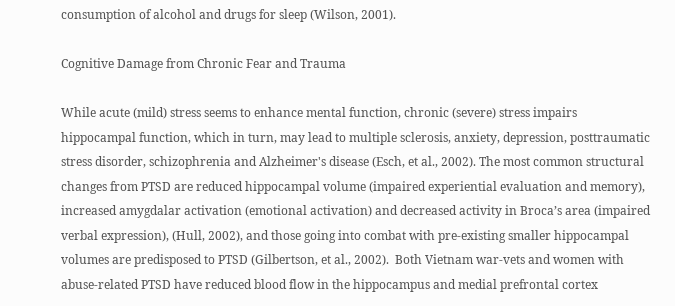consumption of alcohol and drugs for sleep (Wilson, 2001).

Cognitive Damage from Chronic Fear and Trauma

While acute (mild) stress seems to enhance mental function, chronic (severe) stress impairs hippocampal function, which in turn, may lead to multiple sclerosis, anxiety, depression, posttraumatic stress disorder, schizophrenia and Alzheimer's disease (Esch, et al., 2002). The most common structural changes from PTSD are reduced hippocampal volume (impaired experiential evaluation and memory), increased amygdalar activation (emotional activation) and decreased activity in Broca’s area (impaired verbal expression), (Hull, 2002), and those going into combat with pre-existing smaller hippocampal volumes are predisposed to PTSD (Gilbertson, et al., 2002).  Both Vietnam war-vets and women with abuse-related PTSD have reduced blood flow in the hippocampus and medial prefrontal cortex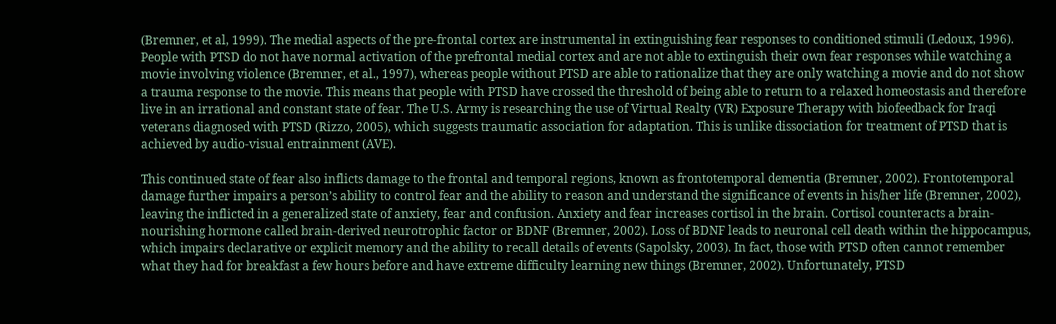(Bremner, et al, 1999). The medial aspects of the pre-frontal cortex are instrumental in extinguishing fear responses to conditioned stimuli (Ledoux, 1996). People with PTSD do not have normal activation of the prefrontal medial cortex and are not able to extinguish their own fear responses while watching a movie involving violence (Bremner, et al., 1997), whereas people without PTSD are able to rationalize that they are only watching a movie and do not show a trauma response to the movie. This means that people with PTSD have crossed the threshold of being able to return to a relaxed homeostasis and therefore live in an irrational and constant state of fear. The U.S. Army is researching the use of Virtual Realty (VR) Exposure Therapy with biofeedback for Iraqi veterans diagnosed with PTSD (Rizzo, 2005), which suggests traumatic association for adaptation. This is unlike dissociation for treatment of PTSD that is achieved by audio-visual entrainment (AVE).

This continued state of fear also inflicts damage to the frontal and temporal regions, known as frontotemporal dementia (Bremner, 2002). Frontotemporal damage further impairs a person’s ability to control fear and the ability to reason and understand the significance of events in his/her life (Bremner, 2002), leaving the inflicted in a generalized state of anxiety, fear and confusion. Anxiety and fear increases cortisol in the brain. Cortisol counteracts a brain-nourishing hormone called brain-derived neurotrophic factor or BDNF (Bremner, 2002). Loss of BDNF leads to neuronal cell death within the hippocampus, which impairs declarative or explicit memory and the ability to recall details of events (Sapolsky, 2003). In fact, those with PTSD often cannot remember what they had for breakfast a few hours before and have extreme difficulty learning new things (Bremner, 2002). Unfortunately, PTSD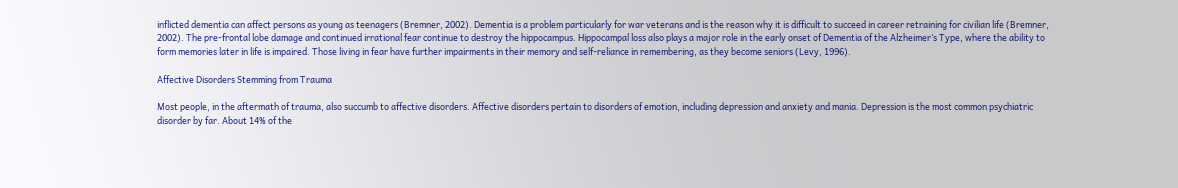inflicted dementia can affect persons as young as teenagers (Bremner, 2002). Dementia is a problem particularly for war veterans and is the reason why it is difficult to succeed in career retraining for civilian life (Bremner, 2002). The pre-frontal lobe damage and continued irrational fear continue to destroy the hippocampus. Hippocampal loss also plays a major role in the early onset of Dementia of the Alzheimer’s Type, where the ability to form memories later in life is impaired. Those living in fear have further impairments in their memory and self-reliance in remembering, as they become seniors (Levy, 1996).

Affective Disorders Stemming from Trauma

Most people, in the aftermath of trauma, also succumb to affective disorders. Affective disorders pertain to disorders of emotion, including depression and anxiety and mania. Depression is the most common psychiatric disorder by far. About 14% of the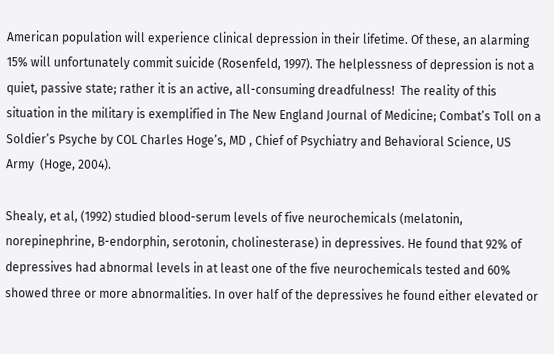American population will experience clinical depression in their lifetime. Of these, an alarming 15% will unfortunately commit suicide (Rosenfeld, 1997). The helplessness of depression is not a quiet, passive state; rather it is an active, all-consuming dreadfulness!  The reality of this situation in the military is exemplified in The New England Journal of Medicine; Combat’s Toll on a Soldier’s Psyche by COL Charles Hoge’s, MD , Chief of Psychiatry and Behavioral Science, US Army  (Hoge, 2004).

Shealy, et al, (1992) studied blood-serum levels of five neurochemicals (melatonin, norepinephrine, B-endorphin, serotonin, cholinesterase) in depressives. He found that 92% of depressives had abnormal levels in at least one of the five neurochemicals tested and 60% showed three or more abnormalities. In over half of the depressives he found either elevated or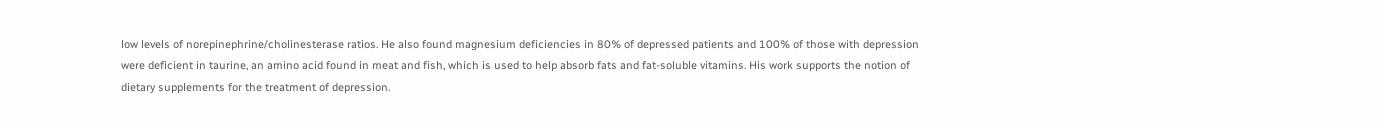low levels of norepinephrine/cholinesterase ratios. He also found magnesium deficiencies in 80% of depressed patients and 100% of those with depression were deficient in taurine, an amino acid found in meat and fish, which is used to help absorb fats and fat-soluble vitamins. His work supports the notion of dietary supplements for the treatment of depression.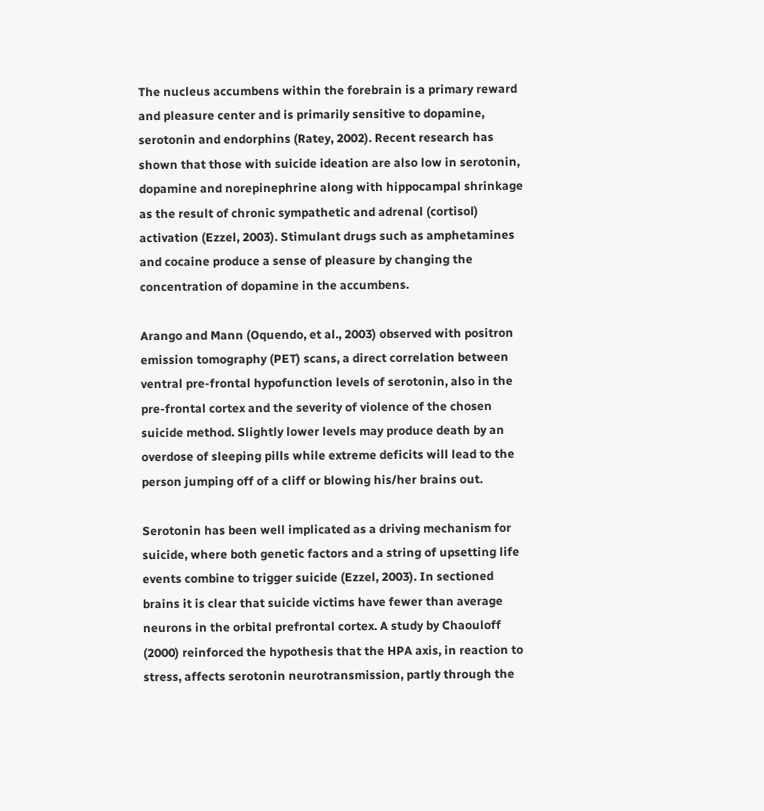The nucleus accumbens within the forebrain is a primary reward and pleasure center and is primarily sensitive to dopamine, serotonin and endorphins (Ratey, 2002). Recent research has shown that those with suicide ideation are also low in serotonin, dopamine and norepinephrine along with hippocampal shrinkage as the result of chronic sympathetic and adrenal (cortisol) activation (Ezzel, 2003). Stimulant drugs such as amphetamines and cocaine produce a sense of pleasure by changing the concentration of dopamine in the accumbens.

Arango and Mann (Oquendo, et al., 2003) observed with positron emission tomography (PET) scans, a direct correlation between ventral pre-frontal hypofunction levels of serotonin, also in the pre-frontal cortex and the severity of violence of the chosen suicide method. Slightly lower levels may produce death by an overdose of sleeping pills while extreme deficits will lead to the person jumping off of a cliff or blowing his/her brains out.

Serotonin has been well implicated as a driving mechanism for suicide, where both genetic factors and a string of upsetting life events combine to trigger suicide (Ezzel, 2003). In sectioned brains it is clear that suicide victims have fewer than average neurons in the orbital prefrontal cortex. A study by Chaouloff (2000) reinforced the hypothesis that the HPA axis, in reaction to stress, affects serotonin neurotransmission, partly through the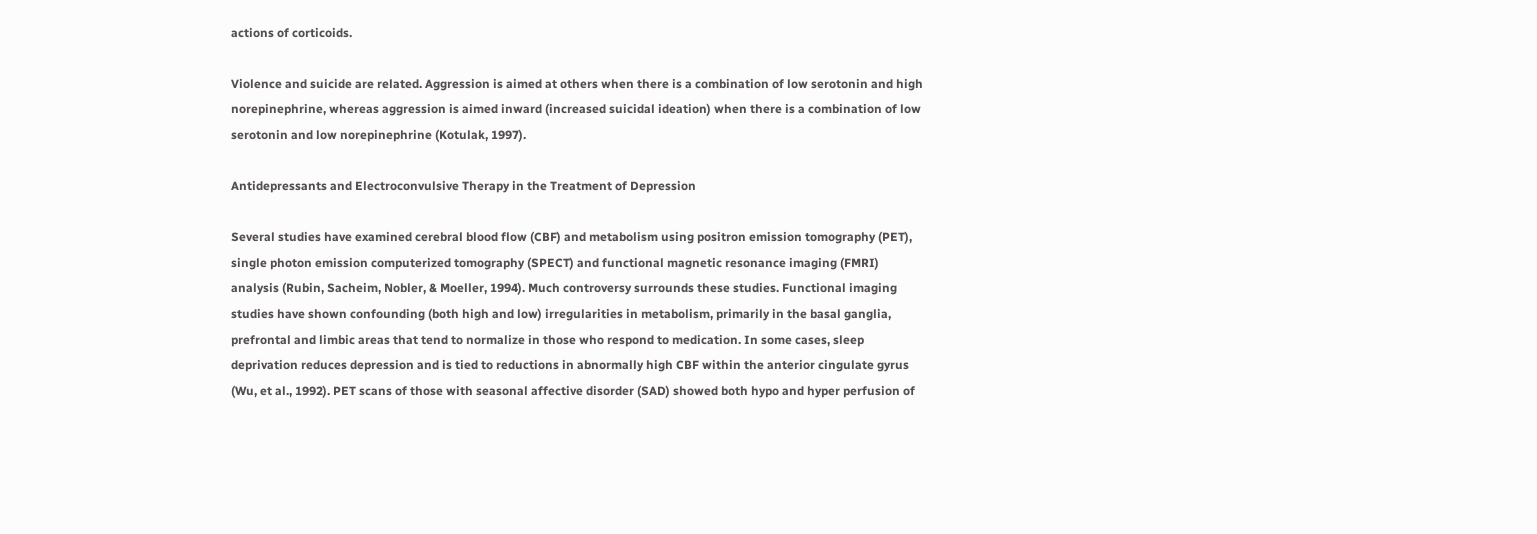actions of corticoids.

Violence and suicide are related. Aggression is aimed at others when there is a combination of low serotonin and high norepinephrine, whereas aggression is aimed inward (increased suicidal ideation) when there is a combination of low serotonin and low norepinephrine (Kotulak, 1997).

Antidepressants and Electroconvulsive Therapy in the Treatment of Depression

Several studies have examined cerebral blood flow (CBF) and metabolism using positron emission tomography (PET), single photon emission computerized tomography (SPECT) and functional magnetic resonance imaging (FMRI) analysis (Rubin, Sacheim, Nobler, & Moeller, 1994). Much controversy surrounds these studies. Functional imaging studies have shown confounding (both high and low) irregularities in metabolism, primarily in the basal ganglia, prefrontal and limbic areas that tend to normalize in those who respond to medication. In some cases, sleep deprivation reduces depression and is tied to reductions in abnormally high CBF within the anterior cingulate gyrus (Wu, et al., 1992). PET scans of those with seasonal affective disorder (SAD) showed both hypo and hyper perfusion of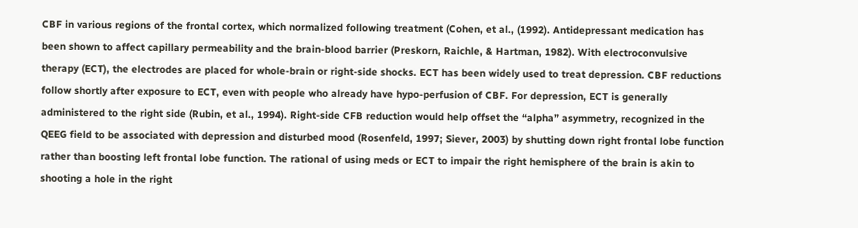CBF in various regions of the frontal cortex, which normalized following treatment (Cohen, et al., (1992). Antidepressant medication has been shown to affect capillary permeability and the brain-blood barrier (Preskorn, Raichle, & Hartman, 1982). With electroconvulsive therapy (ECT), the electrodes are placed for whole-brain or right-side shocks. ECT has been widely used to treat depression. CBF reductions follow shortly after exposure to ECT, even with people who already have hypo-perfusion of CBF. For depression, ECT is generally administered to the right side (Rubin, et al., 1994). Right-side CFB reduction would help offset the “alpha” asymmetry, recognized in the QEEG field to be associated with depression and disturbed mood (Rosenfeld, 1997; Siever, 2003) by shutting down right frontal lobe function rather than boosting left frontal lobe function. The rational of using meds or ECT to impair the right hemisphere of the brain is akin to shooting a hole in the right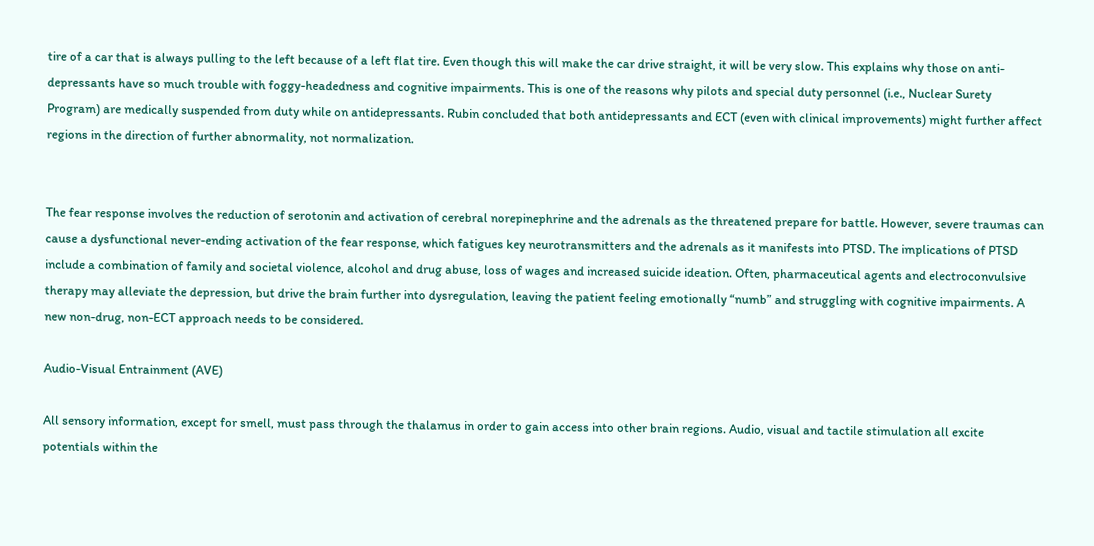tire of a car that is always pulling to the left because of a left flat tire. Even though this will make the car drive straight, it will be very slow. This explains why those on anti-depressants have so much trouble with foggy-headedness and cognitive impairments. This is one of the reasons why pilots and special duty personnel (i.e., Nuclear Surety Program) are medically suspended from duty while on antidepressants. Rubin concluded that both antidepressants and ECT (even with clinical improvements) might further affect regions in the direction of further abnormality, not normalization.


The fear response involves the reduction of serotonin and activation of cerebral norepinephrine and the adrenals as the threatened prepare for battle. However, severe traumas can cause a dysfunctional never-ending activation of the fear response, which fatigues key neurotransmitters and the adrenals as it manifests into PTSD. The implications of PTSD include a combination of family and societal violence, alcohol and drug abuse, loss of wages and increased suicide ideation. Often, pharmaceutical agents and electroconvulsive therapy may alleviate the depression, but drive the brain further into dysregulation, leaving the patient feeling emotionally “numb” and struggling with cognitive impairments. A new non-drug, non-ECT approach needs to be considered.

Audio-Visual Entrainment (AVE)

All sensory information, except for smell, must pass through the thalamus in order to gain access into other brain regions. Audio, visual and tactile stimulation all excite potentials within the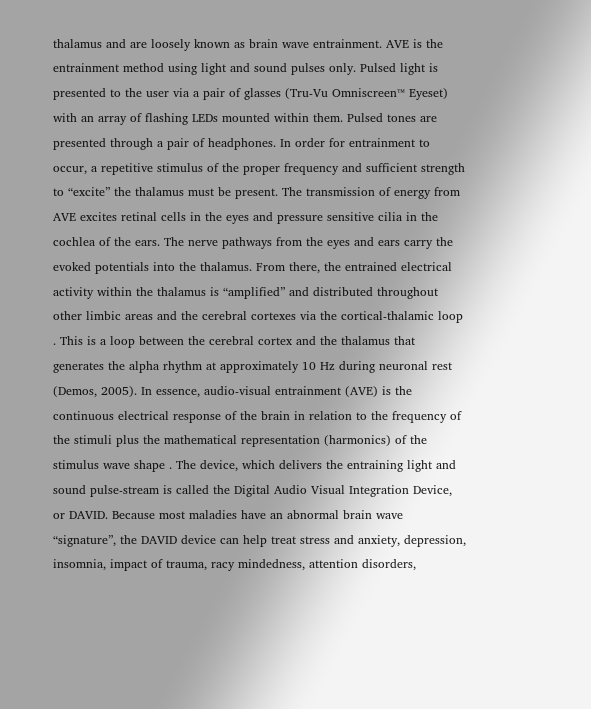thalamus and are loosely known as brain wave entrainment. AVE is the entrainment method using light and sound pulses only. Pulsed light is presented to the user via a pair of glasses (Tru-Vu Omniscreen™ Eyeset) with an array of flashing LEDs mounted within them. Pulsed tones are presented through a pair of headphones. In order for entrainment to occur, a repetitive stimulus of the proper frequency and sufficient strength to “excite” the thalamus must be present. The transmission of energy from AVE excites retinal cells in the eyes and pressure sensitive cilia in the cochlea of the ears. The nerve pathways from the eyes and ears carry the evoked potentials into the thalamus. From there, the entrained electrical activity within the thalamus is “amplified” and distributed throughout other limbic areas and the cerebral cortexes via the cortical-thalamic loop . This is a loop between the cerebral cortex and the thalamus that generates the alpha rhythm at approximately 10 Hz during neuronal rest (Demos, 2005). In essence, audio-visual entrainment (AVE) is the continuous electrical response of the brain in relation to the frequency of the stimuli plus the mathematical representation (harmonics) of the stimulus wave shape . The device, which delivers the entraining light and sound pulse-stream is called the Digital Audio Visual Integration Device, or DAVID. Because most maladies have an abnormal brain wave “signature”, the DAVID device can help treat stress and anxiety, depression, insomnia, impact of trauma, racy mindedness, attention disorders,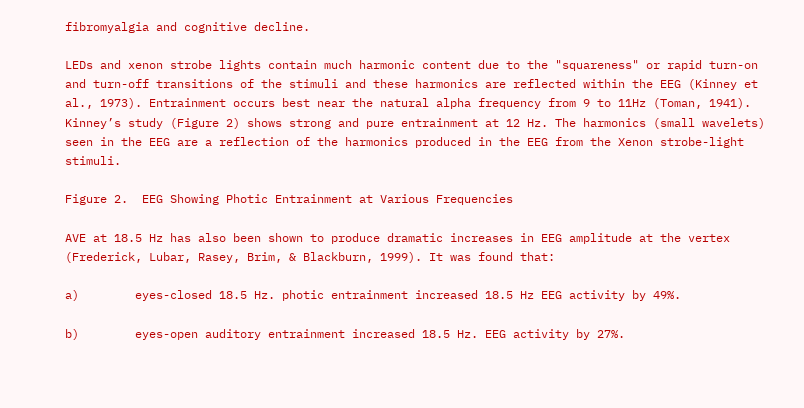fibromyalgia and cognitive decline.

LEDs and xenon strobe lights contain much harmonic content due to the "squareness" or rapid turn-on and turn-off transitions of the stimuli and these harmonics are reflected within the EEG (Kinney et al., 1973). Entrainment occurs best near the natural alpha frequency from 9 to 11Hz (Toman, 1941). Kinney’s study (Figure 2) shows strong and pure entrainment at 12 Hz. The harmonics (small wavelets) seen in the EEG are a reflection of the harmonics produced in the EEG from the Xenon strobe-light stimuli.

Figure 2.  EEG Showing Photic Entrainment at Various Frequencies

AVE at 18.5 Hz has also been shown to produce dramatic increases in EEG amplitude at the vertex (Frederick, Lubar, Rasey, Brim, & Blackburn, 1999). It was found that:

a)        eyes-closed 18.5 Hz. photic entrainment increased 18.5 Hz EEG activity by 49%.

b)        eyes-open auditory entrainment increased 18.5 Hz. EEG activity by 27%.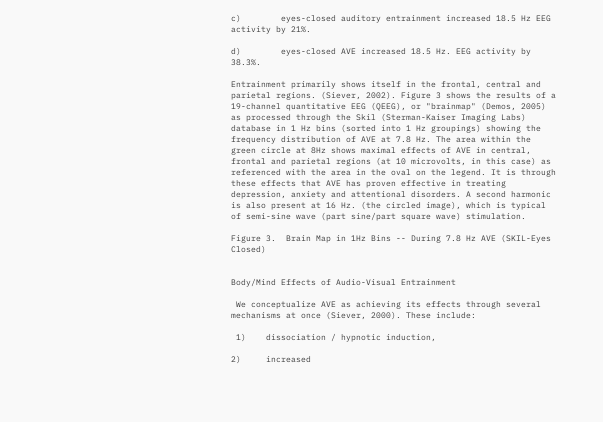c)        eyes-closed auditory entrainment increased 18.5 Hz EEG activity by 21%.

d)        eyes-closed AVE increased 18.5 Hz. EEG activity by 38.3%.

Entrainment primarily shows itself in the frontal, central and parietal regions. (Siever, 2002). Figure 3 shows the results of a 19-channel quantitative EEG (QEEG), or "brainmap" (Demos, 2005) as processed through the Skil (Sterman-Kaiser Imaging Labs) database in 1 Hz bins (sorted into 1 Hz groupings) showing the frequency distribution of AVE at 7.8 Hz. The area within the green circle at 8Hz shows maximal effects of AVE in central, frontal and parietal regions (at 10 microvolts, in this case) as referenced with the area in the oval on the legend. It is through these effects that AVE has proven effective in treating depression, anxiety and attentional disorders. A second harmonic is also present at 16 Hz. (the circled image), which is typical of semi-sine wave (part sine/part square wave) stimulation.

Figure 3.  Brain Map in 1Hz Bins -- During 7.8 Hz AVE (SKIL-Eyes Closed)


Body/Mind Effects of Audio-Visual Entrainment

 We conceptualize AVE as achieving its effects through several mechanisms at once (Siever, 2000). These include:

 1)    dissociation / hypnotic induction,

2)     increased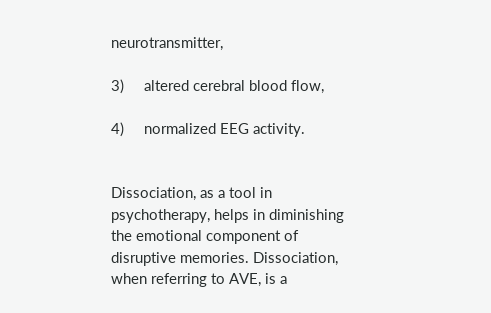neurotransmitter,

3)     altered cerebral blood flow,

4)     normalized EEG activity.


Dissociation, as a tool in psychotherapy, helps in diminishing the emotional component of disruptive memories. Dissociation, when referring to AVE, is a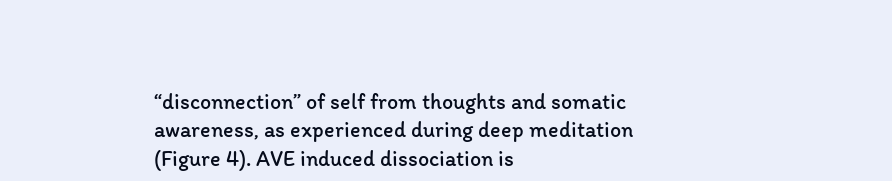“disconnection” of self from thoughts and somatic awareness, as experienced during deep meditation (Figure 4). AVE induced dissociation is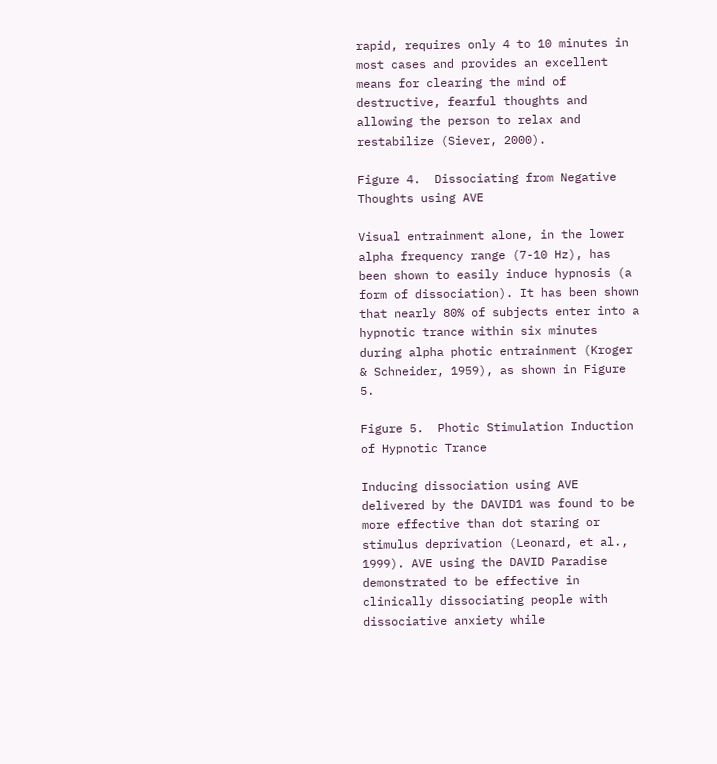rapid, requires only 4 to 10 minutes in most cases and provides an excellent means for clearing the mind of destructive, fearful thoughts and allowing the person to relax and restabilize (Siever, 2000).

Figure 4.  Dissociating from Negative Thoughts using AVE

Visual entrainment alone, in the lower alpha frequency range (7-10 Hz), has been shown to easily induce hypnosis (a form of dissociation). It has been shown that nearly 80% of subjects enter into a hypnotic trance within six minutes during alpha photic entrainment (Kroger & Schneider, 1959), as shown in Figure 5.

Figure 5.  Photic Stimulation Induction of Hypnotic Trance

Inducing dissociation using AVE delivered by the DAVID1 was found to be more effective than dot staring or stimulus deprivation (Leonard, et al., 1999). AVE using the DAVID Paradise demonstrated to be effective in clinically dissociating people with dissociative anxiety while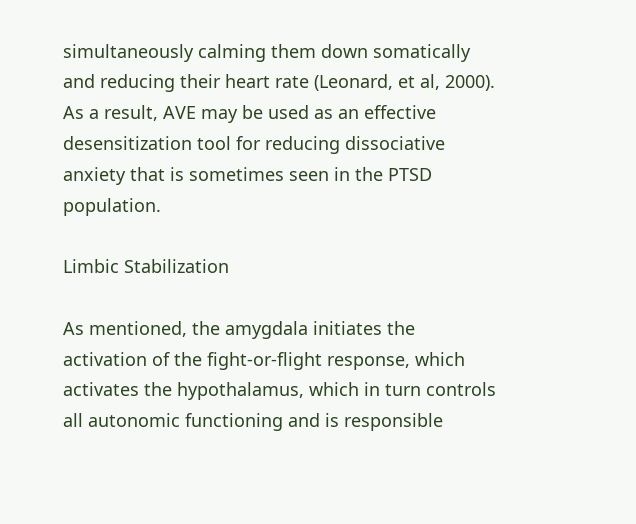simultaneously calming them down somatically and reducing their heart rate (Leonard, et al, 2000).  As a result, AVE may be used as an effective desensitization tool for reducing dissociative anxiety that is sometimes seen in the PTSD population.

Limbic Stabilization

As mentioned, the amygdala initiates the activation of the fight-or-flight response, which activates the hypothalamus, which in turn controls all autonomic functioning and is responsible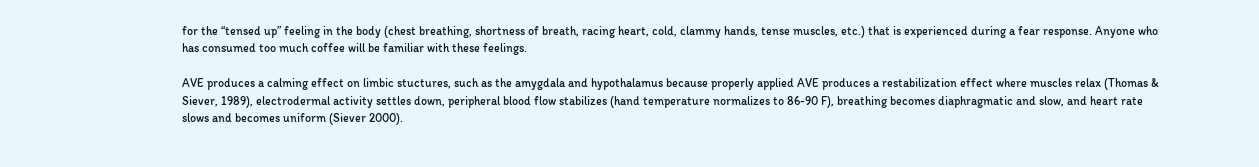for the “tensed up” feeling in the body (chest breathing, shortness of breath, racing heart, cold, clammy hands, tense muscles, etc.) that is experienced during a fear response. Anyone who has consumed too much coffee will be familiar with these feelings.

AVE produces a calming effect on limbic stuctures, such as the amygdala and hypothalamus because properly applied AVE produces a restabilization effect where muscles relax (Thomas & Siever, 1989), electrodermal activity settles down, peripheral blood flow stabilizes (hand temperature normalizes to 86-90 F), breathing becomes diaphragmatic and slow, and heart rate slows and becomes uniform (Siever 2000).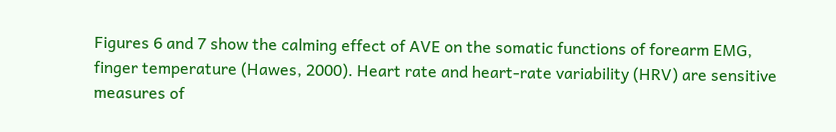Figures 6 and 7 show the calming effect of AVE on the somatic functions of forearm EMG, finger temperature (Hawes, 2000). Heart rate and heart-rate variability (HRV) are sensitive measures of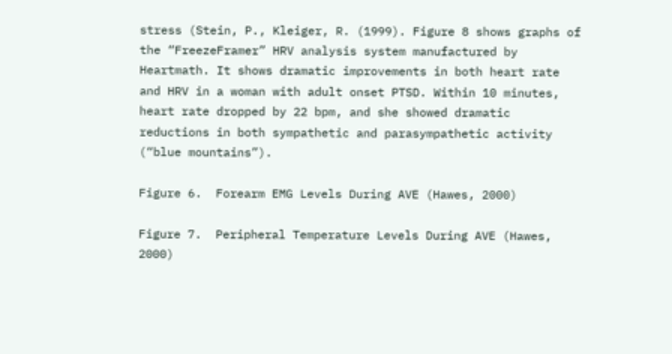stress (Stein, P., Kleiger, R. (1999). Figure 8 shows graphs of the “FreezeFramer” HRV analysis system manufactured by Heartmath. It shows dramatic improvements in both heart rate and HRV in a woman with adult onset PTSD. Within 10 minutes, heart rate dropped by 22 bpm, and she showed dramatic reductions in both sympathetic and parasympathetic activity (“blue mountains”).

Figure 6.  Forearm EMG Levels During AVE (Hawes, 2000)

Figure 7.  Peripheral Temperature Levels During AVE (Hawes, 2000)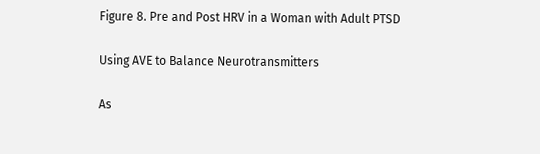Figure 8. Pre and Post HRV in a Woman with Adult PTSD

Using AVE to Balance Neurotransmitters

As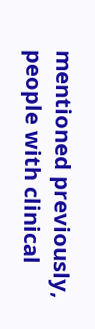mentioned previously, people with clinical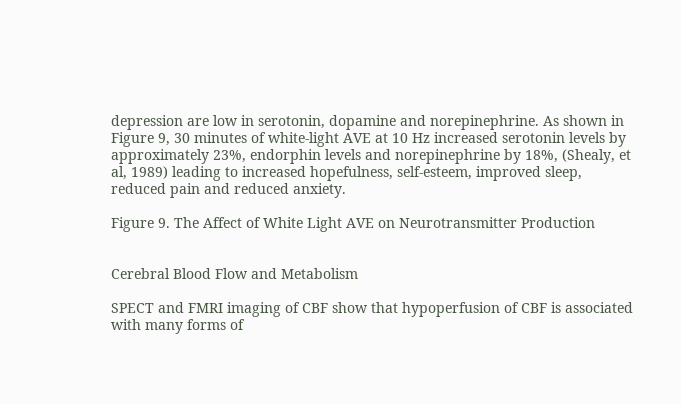depression are low in serotonin, dopamine and norepinephrine. As shown in Figure 9, 30 minutes of white-light AVE at 10 Hz increased serotonin levels by approximately 23%, endorphin levels and norepinephrine by 18%, (Shealy, et al, 1989) leading to increased hopefulness, self-esteem, improved sleep, reduced pain and reduced anxiety.

Figure 9. The Affect of White Light AVE on Neurotransmitter Production


Cerebral Blood Flow and Metabolism

SPECT and FMRI imaging of CBF show that hypoperfusion of CBF is associated with many forms of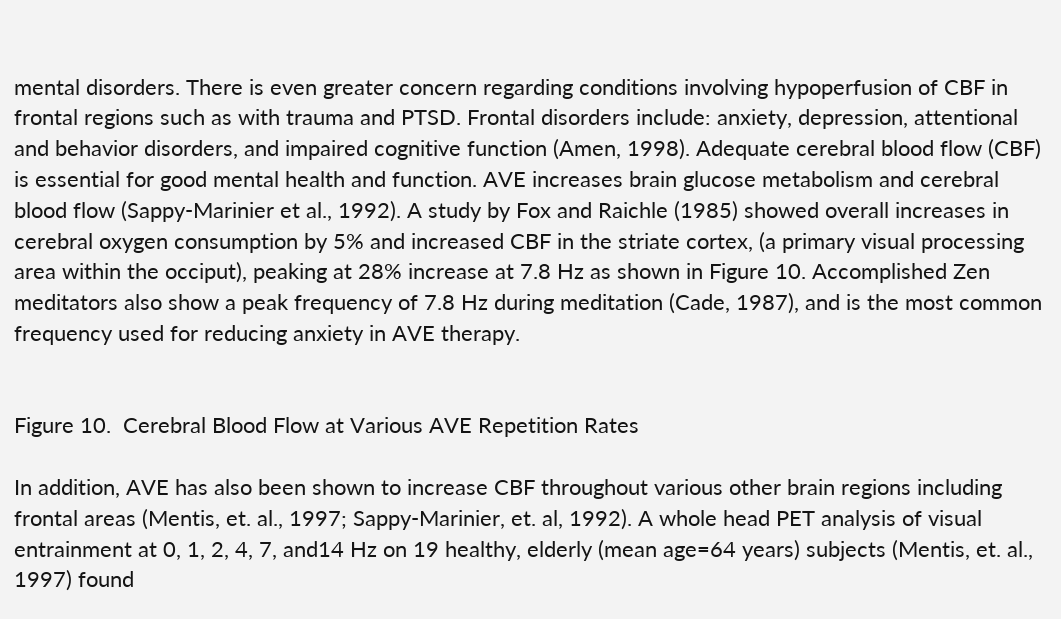mental disorders. There is even greater concern regarding conditions involving hypoperfusion of CBF in frontal regions such as with trauma and PTSD. Frontal disorders include: anxiety, depression, attentional and behavior disorders, and impaired cognitive function (Amen, 1998). Adequate cerebral blood flow (CBF) is essential for good mental health and function. AVE increases brain glucose metabolism and cerebral blood flow (Sappy-Marinier et al., 1992). A study by Fox and Raichle (1985) showed overall increases in cerebral oxygen consumption by 5% and increased CBF in the striate cortex, (a primary visual processing area within the occiput), peaking at 28% increase at 7.8 Hz as shown in Figure 10. Accomplished Zen meditators also show a peak frequency of 7.8 Hz during meditation (Cade, 1987), and is the most common frequency used for reducing anxiety in AVE therapy.


Figure 10.  Cerebral Blood Flow at Various AVE Repetition Rates

In addition, AVE has also been shown to increase CBF throughout various other brain regions including frontal areas (Mentis, et. al., 1997; Sappy-Marinier, et. al, 1992). A whole head PET analysis of visual entrainment at 0, 1, 2, 4, 7, and14 Hz on 19 healthy, elderly (mean age=64 years) subjects (Mentis, et. al., 1997) found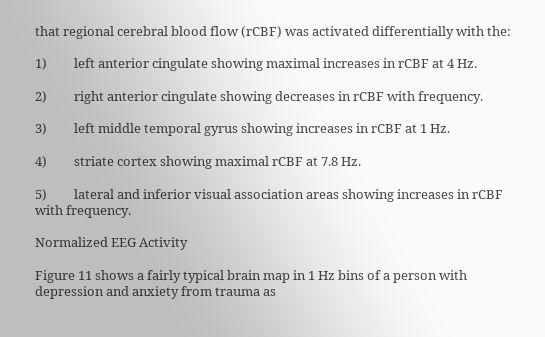that regional cerebral blood flow (rCBF) was activated differentially with the:

1)         left anterior cingulate showing maximal increases in rCBF at 4 Hz.

2)         right anterior cingulate showing decreases in rCBF with frequency.

3)         left middle temporal gyrus showing increases in rCBF at 1 Hz.

4)         striate cortex showing maximal rCBF at 7.8 Hz.

5)         lateral and inferior visual association areas showing increases in rCBF with frequency.

Normalized EEG Activity

Figure 11 shows a fairly typical brain map in 1 Hz bins of a person with depression and anxiety from trauma as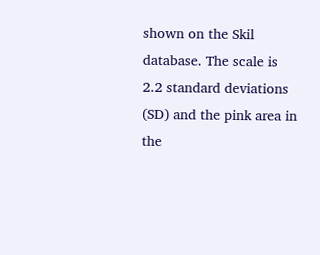shown on the Skil database. The scale is 2.2 standard deviations (SD) and the pink area in the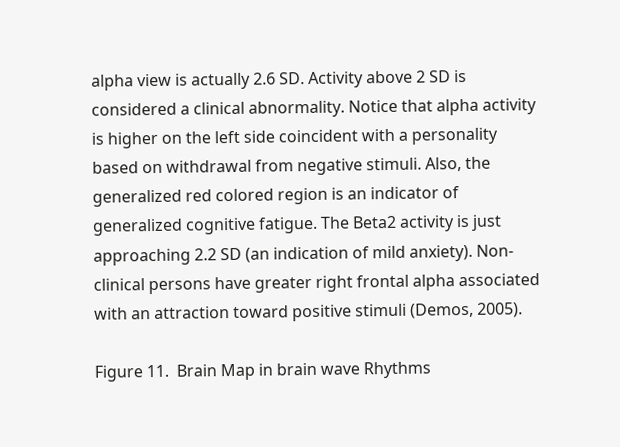alpha view is actually 2.6 SD. Activity above 2 SD is considered a clinical abnormality. Notice that alpha activity is higher on the left side coincident with a personality based on withdrawal from negative stimuli. Also, the generalized red colored region is an indicator of generalized cognitive fatigue. The Beta2 activity is just approaching 2.2 SD (an indication of mild anxiety). Non-clinical persons have greater right frontal alpha associated with an attraction toward positive stimuli (Demos, 2005).

Figure 11.  Brain Map in brain wave Rhythms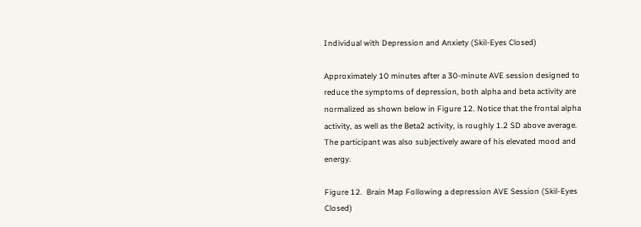Individual with Depression and Anxiety (Skil-Eyes Closed)

Approximately 10 minutes after a 30-minute AVE session designed to reduce the symptoms of depression, both alpha and beta activity are normalized as shown below in Figure 12. Notice that the frontal alpha activity, as well as the Beta2 activity, is roughly 1.2 SD above average. The participant was also subjectively aware of his elevated mood and energy.

Figure 12.  Brain Map Following a depression AVE Session (Skil-Eyes Closed)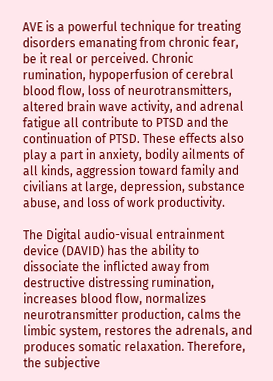AVE is a powerful technique for treating disorders emanating from chronic fear, be it real or perceived. Chronic rumination, hypoperfusion of cerebral blood flow, loss of neurotransmitters, altered brain wave activity, and adrenal fatigue all contribute to PTSD and the continuation of PTSD. These effects also play a part in anxiety, bodily ailments of all kinds, aggression toward family and civilians at large, depression, substance abuse, and loss of work productivity.

The Digital audio-visual entrainment device (DAVID) has the ability to dissociate the inflicted away from destructive distressing rumination, increases blood flow, normalizes neurotransmitter production, calms the limbic system, restores the adrenals, and produces somatic relaxation. Therefore, the subjective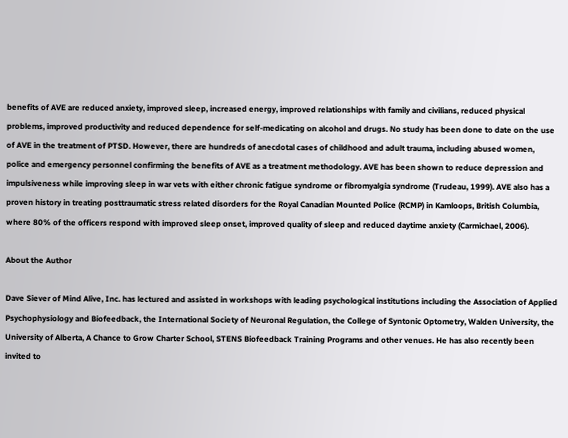benefits of AVE are reduced anxiety, improved sleep, increased energy, improved relationships with family and civilians, reduced physical problems, improved productivity and reduced dependence for self-medicating on alcohol and drugs. No study has been done to date on the use of AVE in the treatment of PTSD. However, there are hundreds of anecdotal cases of childhood and adult trauma, including abused women, police and emergency personnel confirming the benefits of AVE as a treatment methodology. AVE has been shown to reduce depression and impulsiveness while improving sleep in war vets with either chronic fatigue syndrome or fibromyalgia syndrome (Trudeau, 1999). AVE also has a proven history in treating posttraumatic stress related disorders for the Royal Canadian Mounted Police (RCMP) in Kamloops, British Columbia, where 80% of the officers respond with improved sleep onset, improved quality of sleep and reduced daytime anxiety (Carmichael, 2006).

About the Author

Dave Siever of Mind Alive, Inc. has lectured and assisted in workshops with leading psychological institutions including the Association of Applied Psychophysiology and Biofeedback, the International Society of Neuronal Regulation, the College of Syntonic Optometry, Walden University, the University of Alberta, A Chance to Grow Charter School, STENS Biofeedback Training Programs and other venues. He has also recently been invited to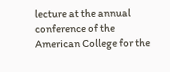lecture at the annual conference of the American College for the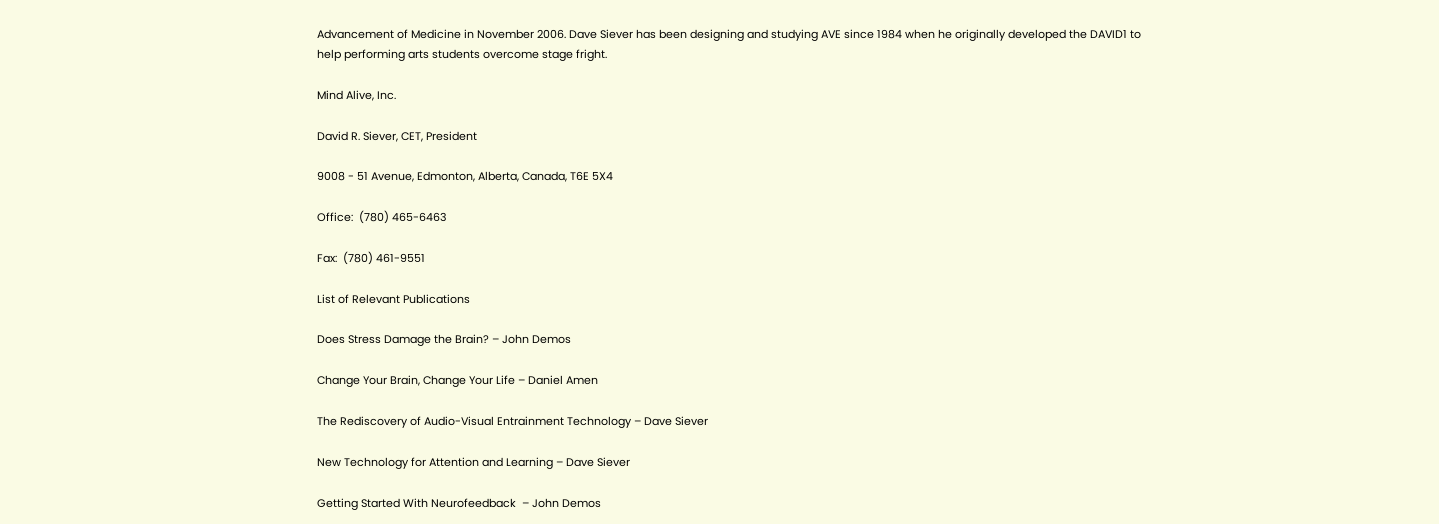Advancement of Medicine in November 2006. Dave Siever has been designing and studying AVE since 1984 when he originally developed the DAVID1 to help performing arts students overcome stage fright.

Mind Alive, Inc.

David R. Siever, CET, President

9008 - 51 Avenue, Edmonton, Alberta, Canada, T6E 5X4

Office:  (780) 465-6463

Fax:  (780) 461-9551

List of Relevant Publications

Does Stress Damage the Brain? – John Demos

Change Your Brain, Change Your Life – Daniel Amen

The Rediscovery of Audio-Visual Entrainment Technology – Dave Siever

New Technology for Attention and Learning – Dave Siever

Getting Started With Neurofeedback  – John Demos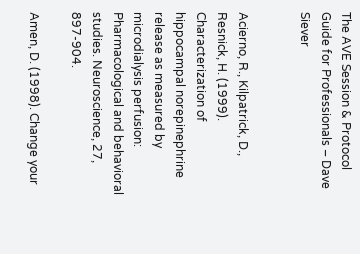The AVE Session & Protocol Guide for Professionals – Dave Siever


Acierno, R., Kilpatrick, D., Resnick, H. (1999). Characterization of hippocampal norepinephrine release as measured by microdialysis perfusion: Pharmacological and behavioral studies. Neuroscience, 27, 897-904.

Amen, D. (1998). Change your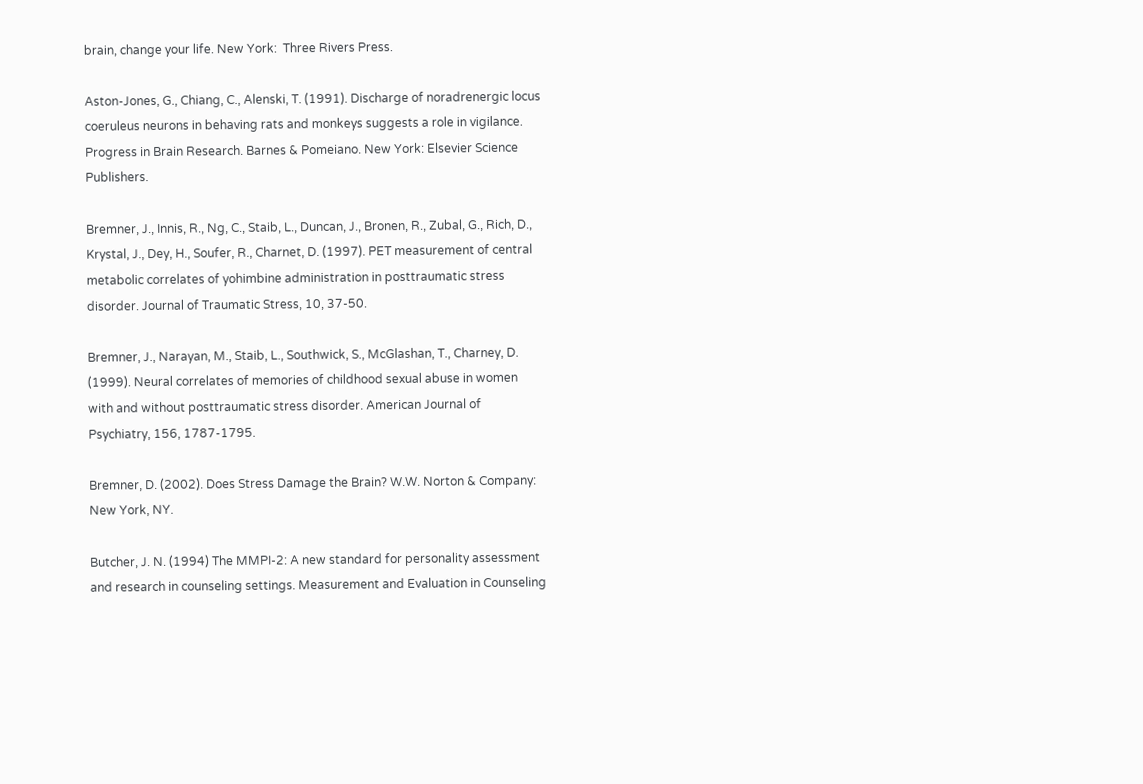brain, change your life. New York:  Three Rivers Press.

Aston-Jones, G., Chiang, C., Alenski, T. (1991). Discharge of noradrenergic locus coeruleus neurons in behaving rats and monkeys suggests a role in vigilance. Progress in Brain Research. Barnes & Pomeiano. New York: Elsevier Science Publishers.

Bremner, J., Innis, R., Ng, C., Staib, L., Duncan, J., Bronen, R., Zubal, G., Rich, D., Krystal, J., Dey, H., Soufer, R., Charnet, D. (1997). PET measurement of central metabolic correlates of yohimbine administration in posttraumatic stress disorder. Journal of Traumatic Stress, 10, 37-50.

Bremner, J., Narayan, M., Staib, L., Southwick, S., McGlashan, T., Charney, D. (1999). Neural correlates of memories of childhood sexual abuse in women with and without posttraumatic stress disorder. American Journal of Psychiatry, 156, 1787-1795.

Bremner, D. (2002). Does Stress Damage the Brain? W.W. Norton & Company: New York, NY.

Butcher, J. N. (1994) The MMPI-2: A new standard for personality assessment and research in counseling settings. Measurement and Evaluation in Counseling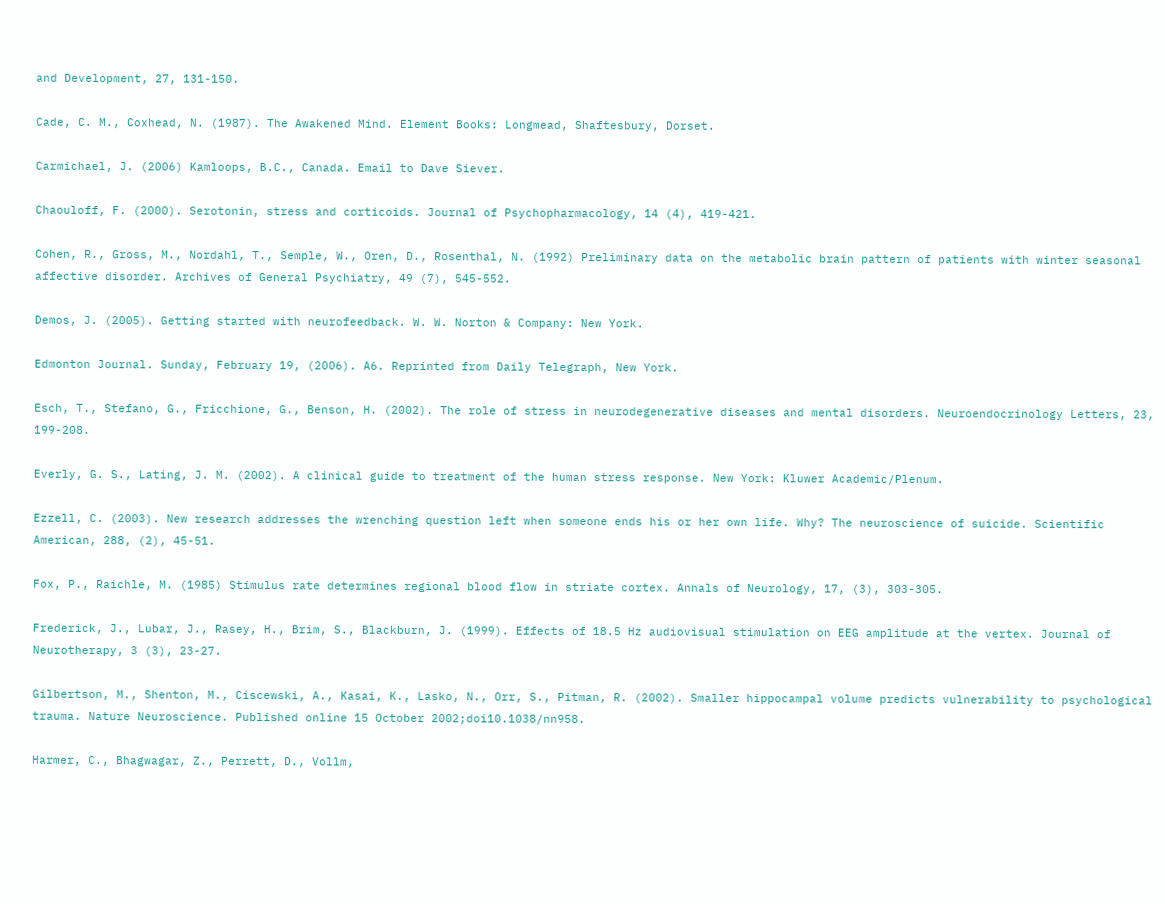and Development, 27, 131-150.

Cade, C. M., Coxhead, N. (1987). The Awakened Mind. Element Books: Longmead, Shaftesbury, Dorset.

Carmichael, J. (2006) Kamloops, B.C., Canada. Email to Dave Siever.

Chaouloff, F. (2000). Serotonin, stress and corticoids. Journal of Psychopharmacology, 14 (4), 419-421.

Cohen, R., Gross, M., Nordahl, T., Semple, W., Oren, D., Rosenthal, N. (1992) Preliminary data on the metabolic brain pattern of patients with winter seasonal affective disorder. Archives of General Psychiatry, 49 (7), 545-552.

Demos, J. (2005). Getting started with neurofeedback. W. W. Norton & Company: New York.

Edmonton Journal. Sunday, February 19, (2006). A6. Reprinted from Daily Telegraph, New York.

Esch, T., Stefano, G., Fricchione, G., Benson, H. (2002). The role of stress in neurodegenerative diseases and mental disorders. Neuroendocrinology Letters, 23, 199-208.

Everly, G. S., Lating, J. M. (2002). A clinical guide to treatment of the human stress response. New York: Kluwer Academic/Plenum.

Ezzell, C. (2003). New research addresses the wrenching question left when someone ends his or her own life. Why? The neuroscience of suicide. Scientific American, 288, (2), 45-51.

Fox, P., Raichle, M. (1985) Stimulus rate determines regional blood flow in striate cortex. Annals of Neurology, 17, (3), 303-305.

Frederick, J., Lubar, J., Rasey, H., Brim, S., Blackburn, J. (1999). Effects of 18.5 Hz audiovisual stimulation on EEG amplitude at the vertex. Journal of Neurotherapy, 3 (3), 23-27.

Gilbertson, M., Shenton, M., Ciscewski, A., Kasai, K., Lasko, N., Orr, S., Pitman, R. (2002). Smaller hippocampal volume predicts vulnerability to psychological trauma. Nature Neuroscience. Published online 15 October 2002;doi10.1038/nn958.

Harmer, C., Bhagwagar, Z., Perrett, D., Vollm,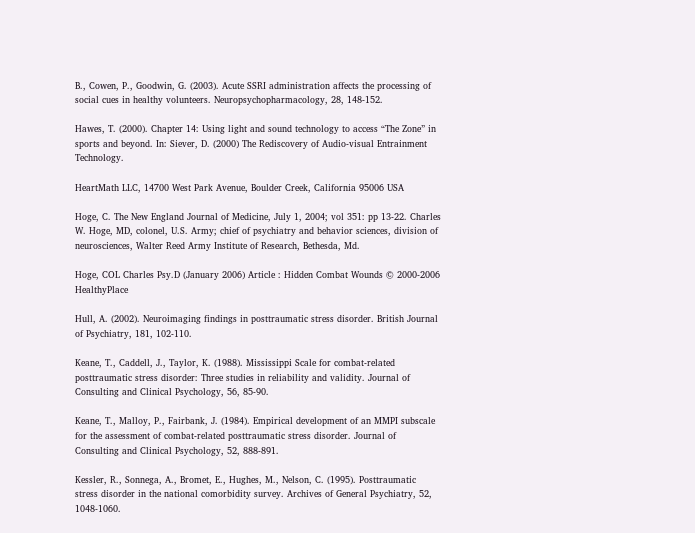B., Cowen, P., Goodwin, G. (2003). Acute SSRI administration affects the processing of social cues in healthy volunteers. Neuropsychopharmacology, 28, 148-152.

Hawes, T. (2000). Chapter 14: Using light and sound technology to access “The Zone” in sports and beyond. In: Siever, D. (2000) The Rediscovery of Audio-visual Entrainment Technology.

HeartMath LLC, 14700 West Park Avenue, Boulder Creek, California 95006 USA

Hoge, C. The New England Journal of Medicine, July 1, 2004; vol 351: pp 13-22. Charles W. Hoge, MD, colonel, U.S. Army; chief of psychiatry and behavior sciences, division of neurosciences, Walter Reed Army Institute of Research, Bethesda, Md.

Hoge, COL Charles Psy.D (January 2006) Article : Hidden Combat Wounds © 2000-2006 HealthyPlace

Hull, A. (2002). Neuroimaging findings in posttraumatic stress disorder. British Journal of Psychiatry, 181, 102-110.

Keane, T., Caddell, J., Taylor, K. (1988). Mississippi Scale for combat-related posttraumatic stress disorder: Three studies in reliability and validity. Journal of Consulting and Clinical Psychology, 56, 85-90.

Keane, T., Malloy, P., Fairbank, J. (1984). Empirical development of an MMPI subscale for the assessment of combat-related posttraumatic stress disorder. Journal of Consulting and Clinical Psychology, 52, 888-891.

Kessler, R., Sonnega, A., Bromet, E., Hughes, M., Nelson, C. (1995). Posttraumatic stress disorder in the national comorbidity survey. Archives of General Psychiatry, 52, 1048-1060.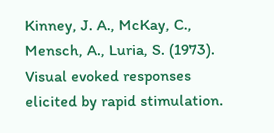Kinney, J. A., McKay, C., Mensch, A., Luria, S. (1973). Visual evoked responses elicited by rapid stimulation.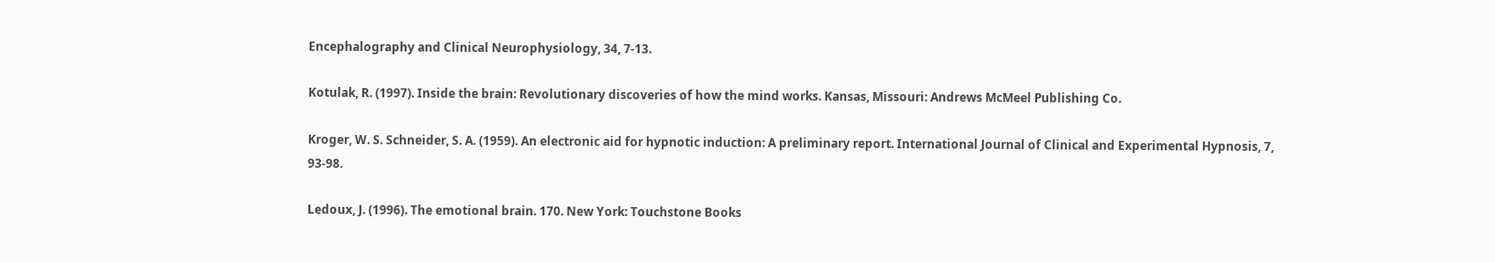Encephalography and Clinical Neurophysiology, 34, 7-13.

Kotulak, R. (1997). Inside the brain: Revolutionary discoveries of how the mind works. Kansas, Missouri: Andrews McMeel Publishing Co.

Kroger, W. S. Schneider, S. A. (1959). An electronic aid for hypnotic induction: A preliminary report. International Journal of Clinical and Experimental Hypnosis, 7, 93-98.

Ledoux, J. (1996). The emotional brain. 170. New York: Touchstone Books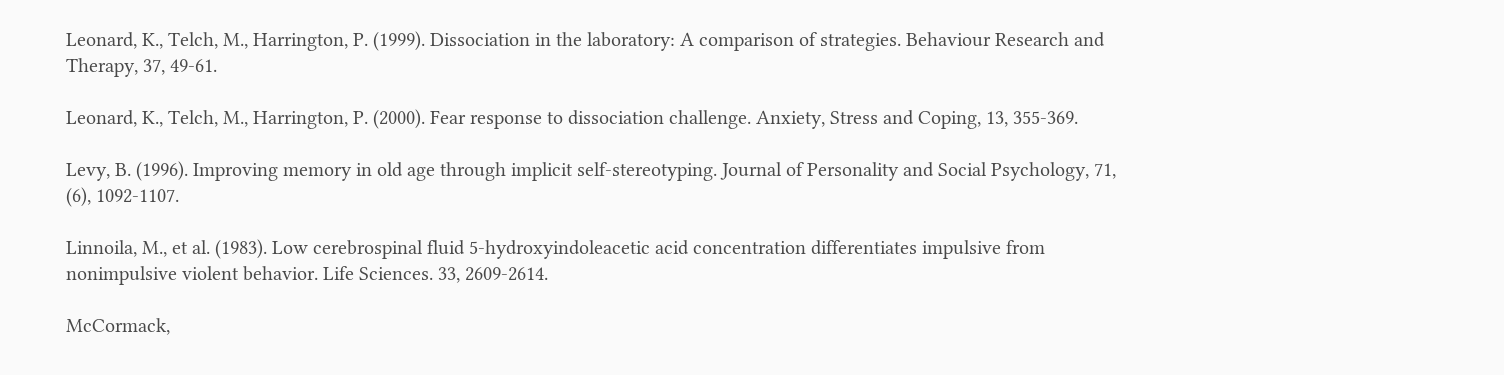Leonard, K., Telch, M., Harrington, P. (1999). Dissociation in the laboratory: A comparison of strategies. Behaviour Research and Therapy, 37, 49-61.

Leonard, K., Telch, M., Harrington, P. (2000). Fear response to dissociation challenge. Anxiety, Stress and Coping, 13, 355-369.

Levy, B. (1996). Improving memory in old age through implicit self-stereotyping. Journal of Personality and Social Psychology, 71, (6), 1092-1107.

Linnoila, M., et al. (1983). Low cerebrospinal fluid 5-hydroxyindoleacetic acid concentration differentiates impulsive from nonimpulsive violent behavior. Life Sciences. 33, 2609-2614.

McCormack,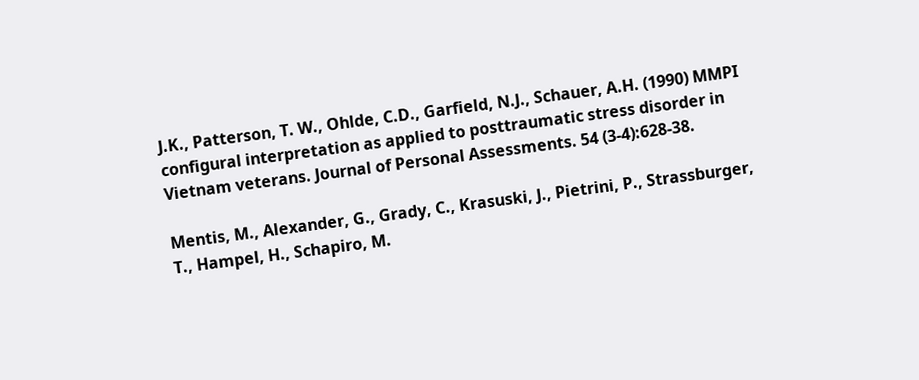J.K., Patterson, T. W., Ohlde, C.D., Garfield, N.J., Schauer, A.H. (1990) MMPI configural interpretation as applied to posttraumatic stress disorder in Vietnam veterans. Journal of Personal Assessments. 54 (3-4):628-38.

Mentis, M., Alexander, G., Grady, C., Krasuski, J., Pietrini, P., Strassburger, T., Hampel, H., Schapiro, M.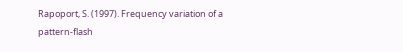Rapoport, S. (1997). Frequency variation of a pattern-flash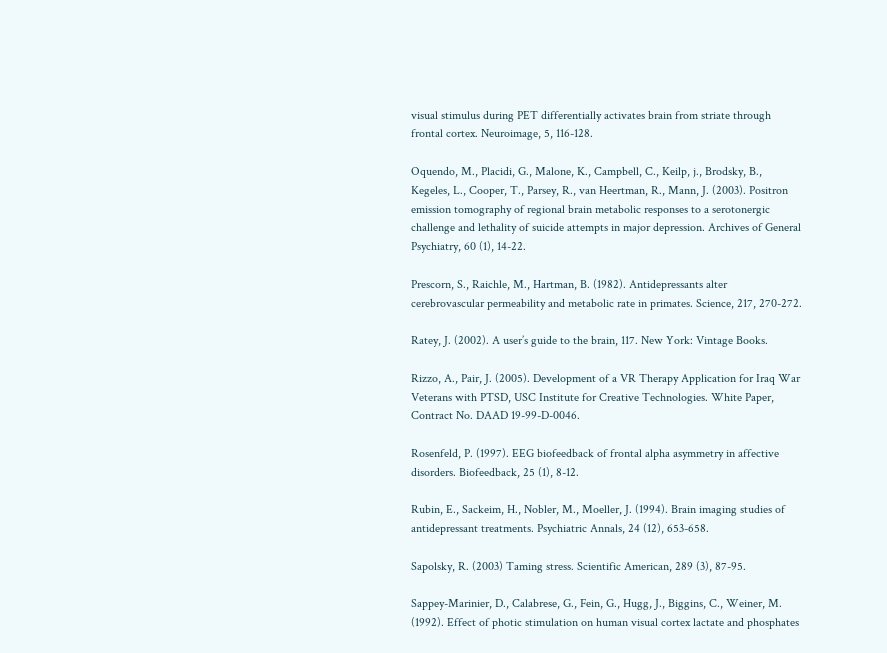visual stimulus during PET differentially activates brain from striate through frontal cortex. Neuroimage, 5, 116-128.

Oquendo, M., Placidi, G., Malone, K., Campbell, C., Keilp, j., Brodsky, B., Kegeles, L., Cooper, T., Parsey, R., van Heertman, R., Mann, J. (2003). Positron emission tomography of regional brain metabolic responses to a serotonergic challenge and lethality of suicide attempts in major depression. Archives of General Psychiatry, 60 (1), 14-22.

Prescorn, S., Raichle, M., Hartman, B. (1982). Antidepressants alter cerebrovascular permeability and metabolic rate in primates. Science, 217, 270-272.

Ratey, J. (2002). A user’s guide to the brain, 117. New York: Vintage Books.

Rizzo, A., Pair, J. (2005). Development of a VR Therapy Application for Iraq War Veterans with PTSD, USC Institute for Creative Technologies. White Paper, Contract No. DAAD 19-99-D-0046.

Rosenfeld, P. (1997). EEG biofeedback of frontal alpha asymmetry in affective disorders. Biofeedback, 25 (1), 8-12.

Rubin, E., Sackeim, H., Nobler, M., Moeller, J. (1994). Brain imaging studies of antidepressant treatments. Psychiatric Annals, 24 (12), 653-658.

Sapolsky, R. (2003) Taming stress. Scientific American, 289 (3), 87-95.

Sappey-Marinier, D., Calabrese, G., Fein, G., Hugg, J., Biggins, C., Weiner, M. (1992). Effect of photic stimulation on human visual cortex lactate and phosphates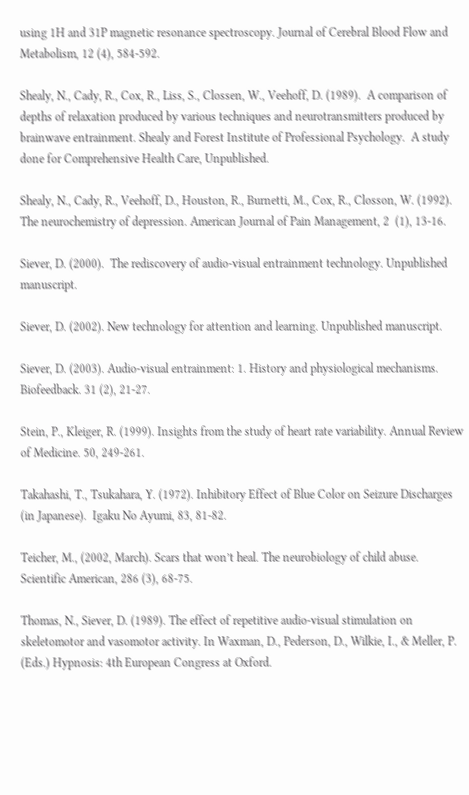using 1H and 31P magnetic resonance spectroscopy. Journal of Cerebral Blood Flow and Metabolism, 12 (4), 584-592.

Shealy, N., Cady, R., Cox, R., Liss, S., Clossen, W., Veehoff, D. (1989).  A comparison of depths of relaxation produced by various techniques and neurotransmitters produced by brainwave entrainment. Shealy and Forest Institute of Professional Psychology.  A study done for Comprehensive Health Care, Unpublished.

Shealy, N., Cady, R., Veehoff, D., Houston, R., Burnetti, M., Cox, R., Closson, W. (1992). The neurochemistry of depression. American Journal of Pain Management, 2  (1), 13-16.

Siever, D. (2000).  The rediscovery of audio-visual entrainment technology. Unpublished manuscript.

Siever, D. (2002). New technology for attention and learning. Unpublished manuscript.

Siever, D. (2003). Audio-visual entrainment: 1. History and physiological mechanisms. Biofeedback. 31 (2), 21-27.

Stein, P., Kleiger, R. (1999). Insights from the study of heart rate variability. Annual Review of Medicine. 50, 249-261.

Takahashi, T., Tsukahara, Y. (1972). Inhibitory Effect of Blue Color on Seizure Discharges (in Japanese).  Igaku No Ayumi, 83, 81-82.

Teicher, M., (2002, March). Scars that won’t heal. The neurobiology of child abuse. Scientific American, 286 (3), 68-75.

Thomas, N., Siever, D. (1989). The effect of repetitive audio-visual stimulation on skeletomotor and vasomotor activity. In Waxman, D., Pederson, D., Wilkie, I., & Meller, P. (Eds.) Hypnosis: 4th European Congress at Oxford.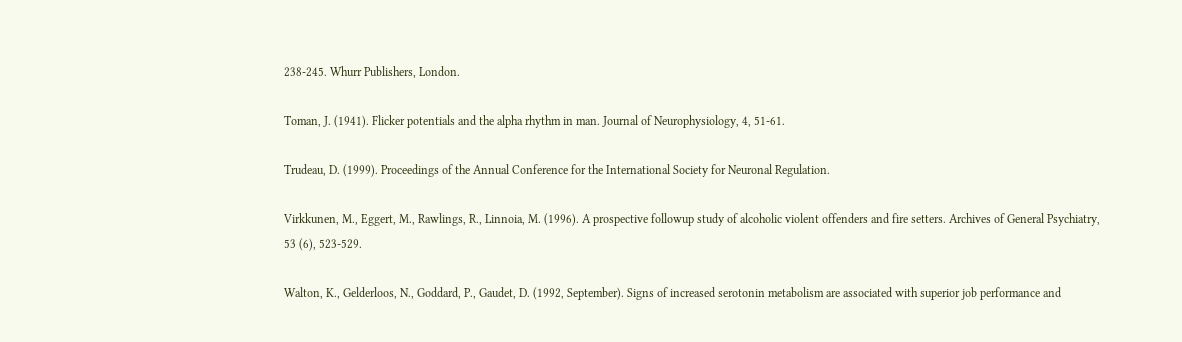238-245. Whurr Publishers, London.

Toman, J. (1941). Flicker potentials and the alpha rhythm in man. Journal of Neurophysiology, 4, 51-61.

Trudeau, D. (1999). Proceedings of the Annual Conference for the International Society for Neuronal Regulation.

Virkkunen, M., Eggert, M., Rawlings, R., Linnoia, M. (1996). A prospective followup study of alcoholic violent offenders and fire setters. Archives of General Psychiatry, 53 (6), 523-529.

Walton, K., Gelderloos, N., Goddard, P., Gaudet, D. (1992, September). Signs of increased serotonin metabolism are associated with superior job performance and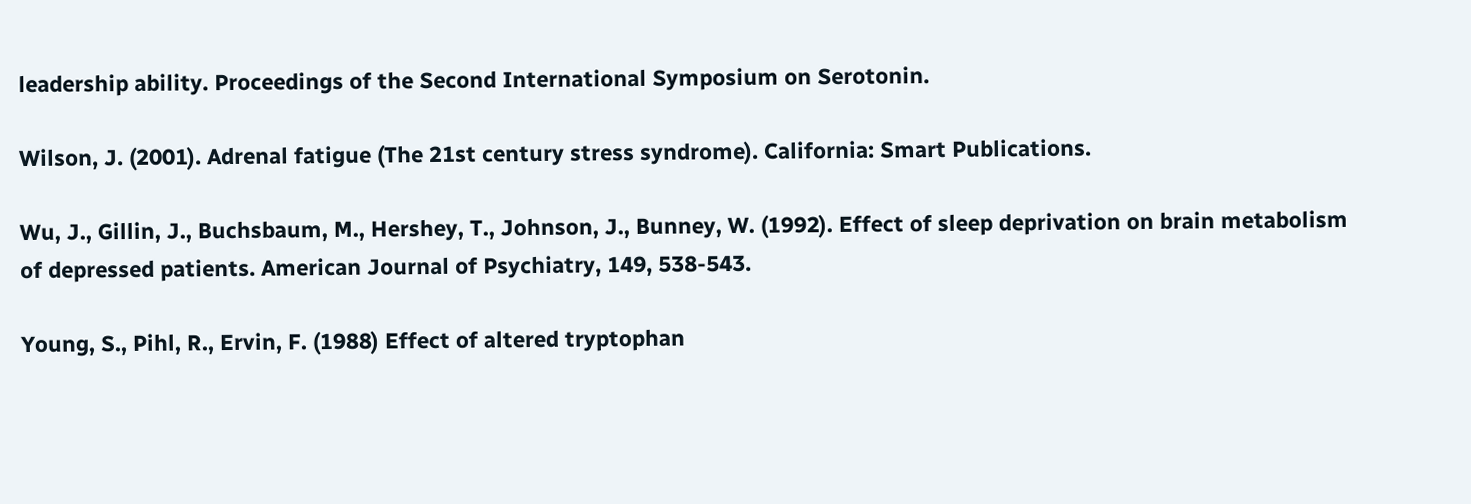leadership ability. Proceedings of the Second International Symposium on Serotonin.

Wilson, J. (2001). Adrenal fatigue (The 21st century stress syndrome). California: Smart Publications.

Wu, J., Gillin, J., Buchsbaum, M., Hershey, T., Johnson, J., Bunney, W. (1992). Effect of sleep deprivation on brain metabolism of depressed patients. American Journal of Psychiatry, 149, 538-543.

Young, S., Pihl, R., Ervin, F. (1988) Effect of altered tryptophan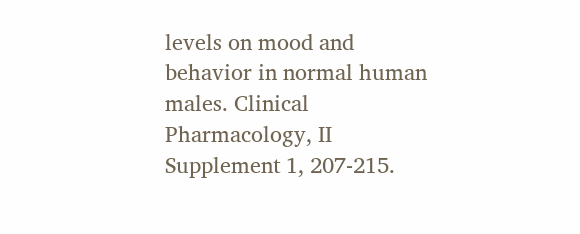levels on mood and behavior in normal human males. Clinical Pharmacology, II Supplement 1, 207-215.